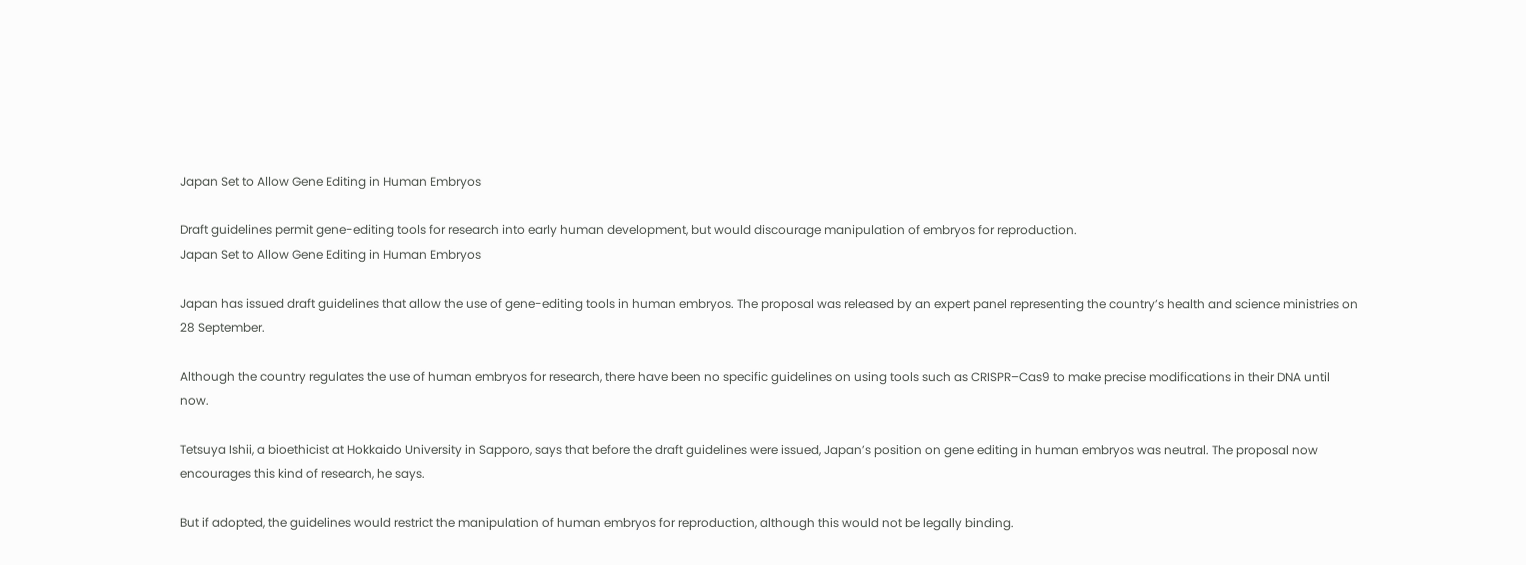Japan Set to Allow Gene Editing in Human Embryos

Draft guidelines permit gene-editing tools for research into early human development, but would discourage manipulation of embryos for reproduction.
Japan Set to Allow Gene Editing in Human Embryos

Japan has issued draft guidelines that allow the use of gene-editing tools in human embryos. The proposal was released by an expert panel representing the country’s health and science ministries on 28 September.

Although the country regulates the use of human embryos for research, there have been no specific guidelines on using tools such as CRISPR–Cas9 to make precise modifications in their DNA until now.

Tetsuya Ishii, a bioethicist at Hokkaido University in Sapporo, says that before the draft guidelines were issued, Japan’s position on gene editing in human embryos was neutral. The proposal now encourages this kind of research, he says.

But if adopted, the guidelines would restrict the manipulation of human embryos for reproduction, although this would not be legally binding.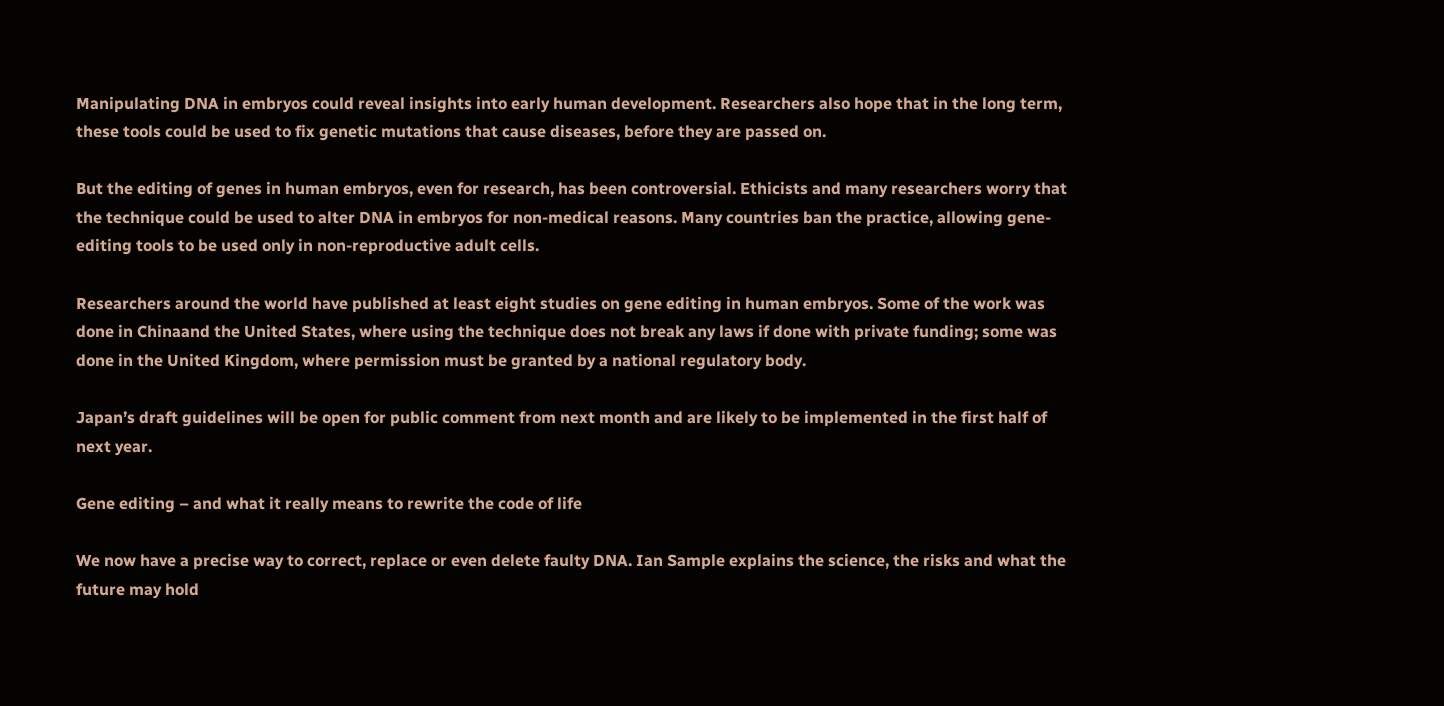Manipulating DNA in embryos could reveal insights into early human development. Researchers also hope that in the long term, these tools could be used to fix genetic mutations that cause diseases, before they are passed on.

But the editing of genes in human embryos, even for research, has been controversial. Ethicists and many researchers worry that the technique could be used to alter DNA in embryos for non-medical reasons. Many countries ban the practice, allowing gene-editing tools to be used only in non-reproductive adult cells.

Researchers around the world have published at least eight studies on gene editing in human embryos. Some of the work was done in Chinaand the United States, where using the technique does not break any laws if done with private funding; some was done in the United Kingdom, where permission must be granted by a national regulatory body.

Japan’s draft guidelines will be open for public comment from next month and are likely to be implemented in the first half of next year.

Gene editing – and what it really means to rewrite the code of life

We now have a precise way to correct, replace or even delete faulty DNA. Ian Sample explains the science, the risks and what the future may hold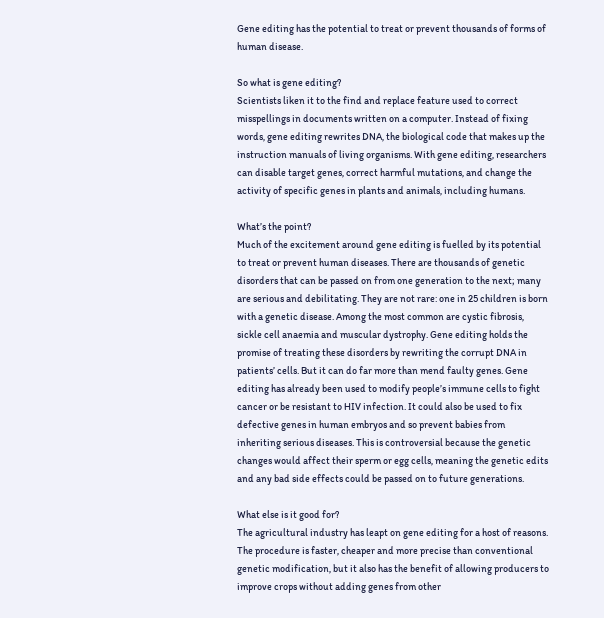Gene editing has the potential to treat or prevent thousands of forms of human disease.

So what is gene editing?
Scientists liken it to the find and replace feature used to correct misspellings in documents written on a computer. Instead of fixing words, gene editing rewrites DNA, the biological code that makes up the instruction manuals of living organisms. With gene editing, researchers can disable target genes, correct harmful mutations, and change the activity of specific genes in plants and animals, including humans.

What’s the point?
Much of the excitement around gene editing is fuelled by its potential to treat or prevent human diseases. There are thousands of genetic disorders that can be passed on from one generation to the next; many are serious and debilitating. They are not rare: one in 25 children is born with a genetic disease. Among the most common are cystic fibrosis, sickle cell anaemia and muscular dystrophy. Gene editing holds the promise of treating these disorders by rewriting the corrupt DNA in patients’ cells. But it can do far more than mend faulty genes. Gene editing has already been used to modify people’s immune cells to fight cancer or be resistant to HIV infection. It could also be used to fix defective genes in human embryos and so prevent babies from inheriting serious diseases. This is controversial because the genetic changes would affect their sperm or egg cells, meaning the genetic edits and any bad side effects could be passed on to future generations.

What else is it good for?
The agricultural industry has leapt on gene editing for a host of reasons. The procedure is faster, cheaper and more precise than conventional genetic modification, but it also has the benefit of allowing producers to improve crops without adding genes from other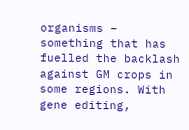organisms – something that has fuelled the backlash against GM crops in some regions. With gene editing,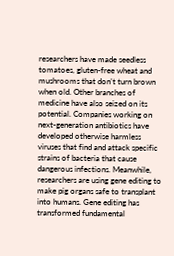researchers have made seedless tomatoes, gluten-free wheat and mushrooms that don’t turn brown when old. Other branches of medicine have also seized on its potential. Companies working on next-generation antibiotics have developed otherwise harmless viruses that find and attack specific strains of bacteria that cause dangerous infections. Meanwhile, researchers are using gene editing to make pig organs safe to transplant into humans. Gene editing has transformed fundamental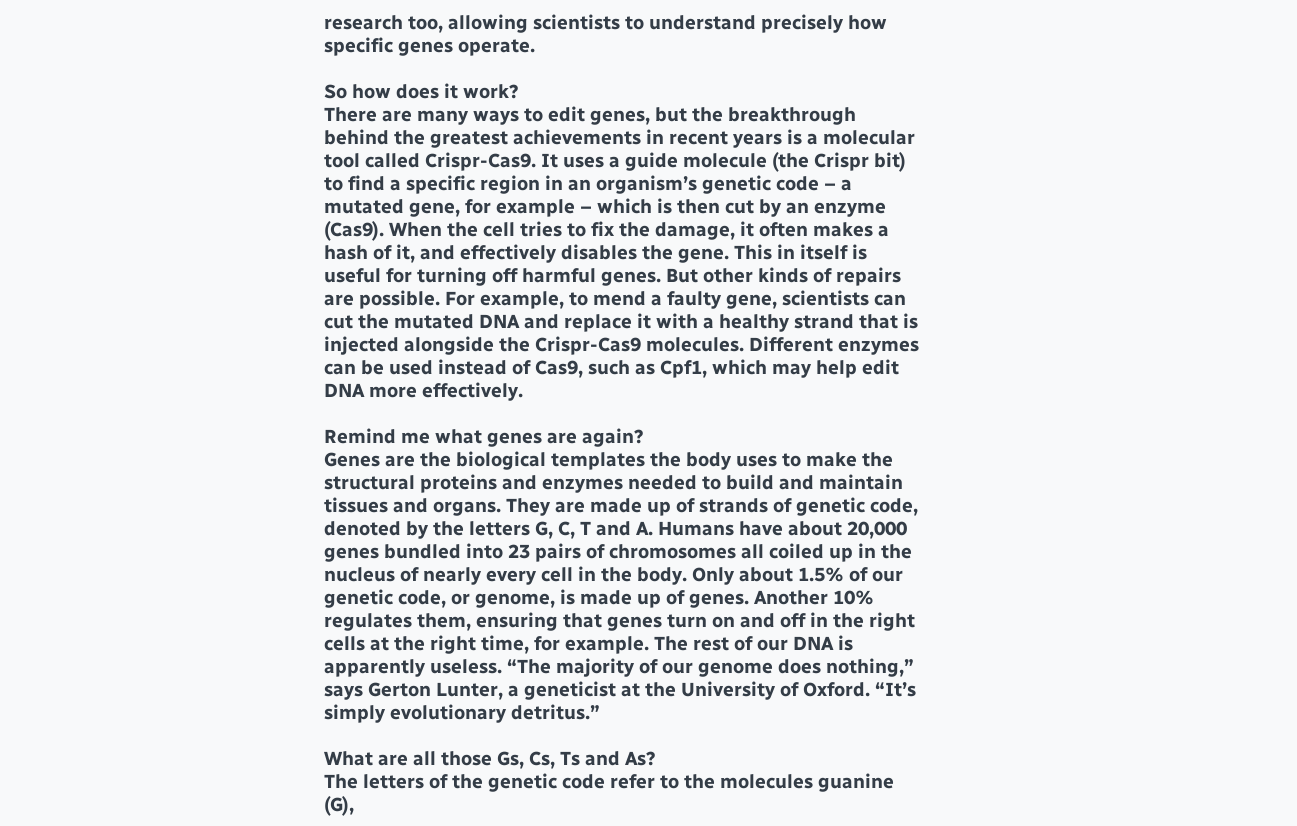research too, allowing scientists to understand precisely how specific genes operate.

So how does it work?
There are many ways to edit genes, but the breakthrough behind the greatest achievements in recent years is a molecular tool called Crispr-Cas9. It uses a guide molecule (the Crispr bit) to find a specific region in an organism’s genetic code – a mutated gene, for example – which is then cut by an enzyme (Cas9). When the cell tries to fix the damage, it often makes a hash of it, and effectively disables the gene. This in itself is useful for turning off harmful genes. But other kinds of repairs are possible. For example, to mend a faulty gene, scientists can cut the mutated DNA and replace it with a healthy strand that is injected alongside the Crispr-Cas9 molecules. Different enzymes can be used instead of Cas9, such as Cpf1, which may help edit DNA more effectively.

Remind me what genes are again?
Genes are the biological templates the body uses to make the structural proteins and enzymes needed to build and maintain tissues and organs. They are made up of strands of genetic code, denoted by the letters G, C, T and A. Humans have about 20,000 genes bundled into 23 pairs of chromosomes all coiled up in the nucleus of nearly every cell in the body. Only about 1.5% of our genetic code, or genome, is made up of genes. Another 10% regulates them, ensuring that genes turn on and off in the right cells at the right time, for example. The rest of our DNA is apparently useless. “The majority of our genome does nothing,” says Gerton Lunter, a geneticist at the University of Oxford. “It’s simply evolutionary detritus.”

What are all those Gs, Cs, Ts and As?
The letters of the genetic code refer to the molecules guanine (G),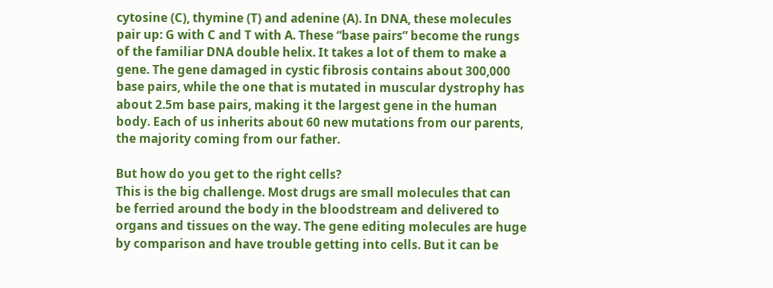cytosine (C), thymine (T) and adenine (A). In DNA, these molecules pair up: G with C and T with A. These “base pairs” become the rungs of the familiar DNA double helix. It takes a lot of them to make a gene. The gene damaged in cystic fibrosis contains about 300,000 base pairs, while the one that is mutated in muscular dystrophy has about 2.5m base pairs, making it the largest gene in the human body. Each of us inherits about 60 new mutations from our parents, the majority coming from our father.

But how do you get to the right cells?
This is the big challenge. Most drugs are small molecules that can be ferried around the body in the bloodstream and delivered to organs and tissues on the way. The gene editing molecules are huge by comparison and have trouble getting into cells. But it can be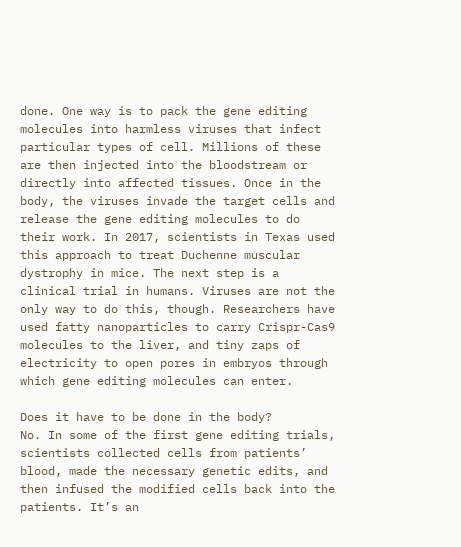done. One way is to pack the gene editing molecules into harmless viruses that infect particular types of cell. Millions of these are then injected into the bloodstream or directly into affected tissues. Once in the body, the viruses invade the target cells and release the gene editing molecules to do their work. In 2017, scientists in Texas used this approach to treat Duchenne muscular dystrophy in mice. The next step is a clinical trial in humans. Viruses are not the only way to do this, though. Researchers have used fatty nanoparticles to carry Crispr-Cas9 molecules to the liver, and tiny zaps of electricity to open pores in embryos through which gene editing molecules can enter.

Does it have to be done in the body?
No. In some of the first gene editing trials, scientists collected cells from patients’ blood, made the necessary genetic edits, and then infused the modified cells back into the patients. It’s an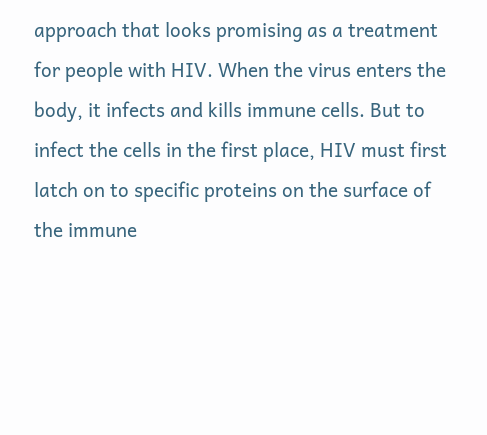approach that looks promising as a treatment for people with HIV. When the virus enters the body, it infects and kills immune cells. But to infect the cells in the first place, HIV must first latch on to specific proteins on the surface of the immune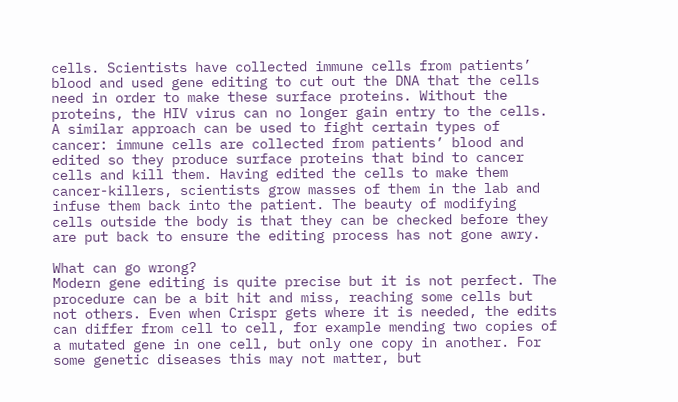cells. Scientists have collected immune cells from patients’ blood and used gene editing to cut out the DNA that the cells need in order to make these surface proteins. Without the proteins, the HIV virus can no longer gain entry to the cells. A similar approach can be used to fight certain types of cancer: immune cells are collected from patients’ blood and edited so they produce surface proteins that bind to cancer cells and kill them. Having edited the cells to make them cancer-killers, scientists grow masses of them in the lab and infuse them back into the patient. The beauty of modifying cells outside the body is that they can be checked before they are put back to ensure the editing process has not gone awry.

What can go wrong?
Modern gene editing is quite precise but it is not perfect. The procedure can be a bit hit and miss, reaching some cells but not others. Even when Crispr gets where it is needed, the edits can differ from cell to cell, for example mending two copies of a mutated gene in one cell, but only one copy in another. For some genetic diseases this may not matter, but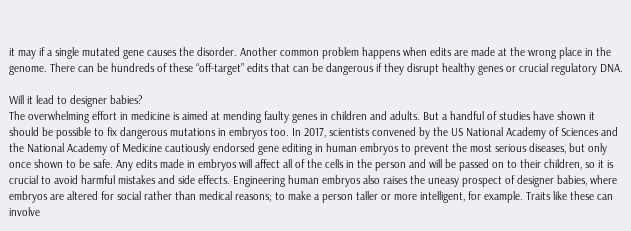it may if a single mutated gene causes the disorder. Another common problem happens when edits are made at the wrong place in the genome. There can be hundreds of these “off-target” edits that can be dangerous if they disrupt healthy genes or crucial regulatory DNA.

Will it lead to designer babies?
The overwhelming effort in medicine is aimed at mending faulty genes in children and adults. But a handful of studies have shown it should be possible to fix dangerous mutations in embryos too. In 2017, scientists convened by the US National Academy of Sciences and the National Academy of Medicine cautiously endorsed gene editing in human embryos to prevent the most serious diseases, but only once shown to be safe. Any edits made in embryos will affect all of the cells in the person and will be passed on to their children, so it is crucial to avoid harmful mistakes and side effects. Engineering human embryos also raises the uneasy prospect of designer babies, where embryos are altered for social rather than medical reasons; to make a person taller or more intelligent, for example. Traits like these can involve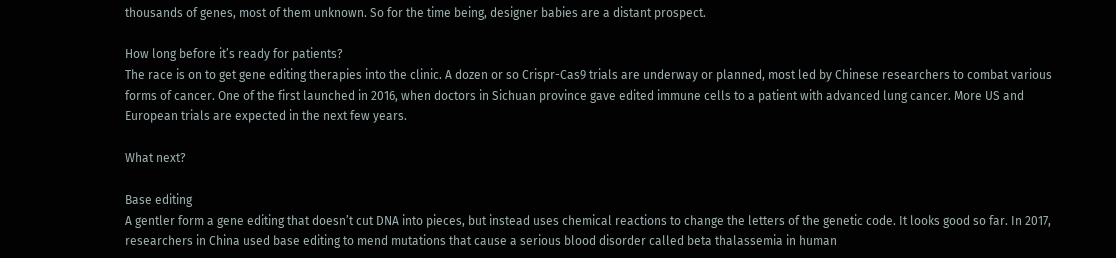thousands of genes, most of them unknown. So for the time being, designer babies are a distant prospect.

How long before it’s ready for patients?
The race is on to get gene editing therapies into the clinic. A dozen or so Crispr-Cas9 trials are underway or planned, most led by Chinese researchers to combat various forms of cancer. One of the first launched in 2016, when doctors in Sichuan province gave edited immune cells to a patient with advanced lung cancer. More US and European trials are expected in the next few years.

What next?

Base editing
A gentler form a gene editing that doesn’t cut DNA into pieces, but instead uses chemical reactions to change the letters of the genetic code. It looks good so far. In 2017, researchers in China used base editing to mend mutations that cause a serious blood disorder called beta thalassemia in human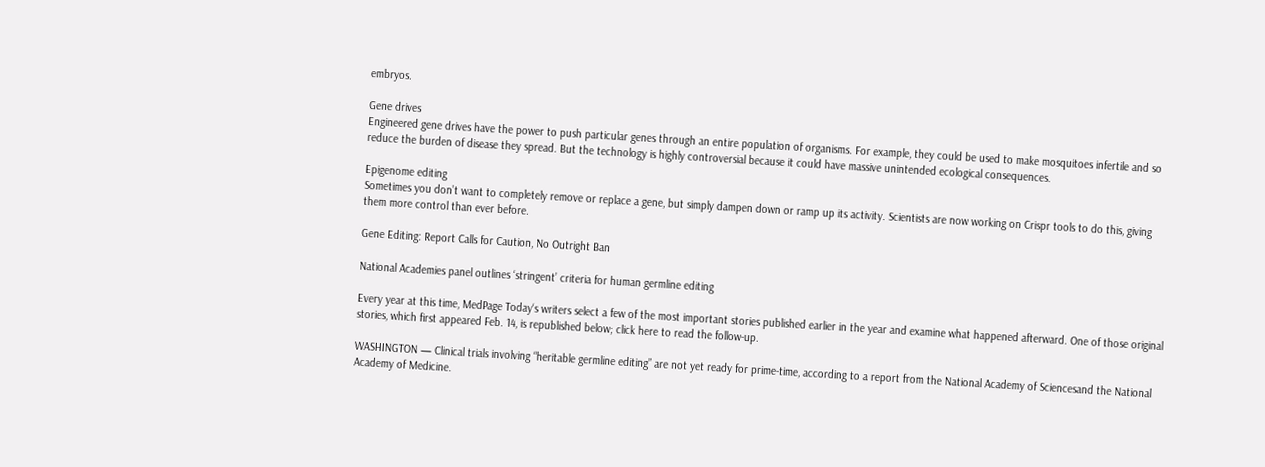embryos.

Gene drives
Engineered gene drives have the power to push particular genes through an entire population of organisms. For example, they could be used to make mosquitoes infertile and so reduce the burden of disease they spread. But the technology is highly controversial because it could have massive unintended ecological consequences.

Epigenome editing
Sometimes you don’t want to completely remove or replace a gene, but simply dampen down or ramp up its activity. Scientists are now working on Crispr tools to do this, giving them more control than ever before.

Gene Editing: Report Calls for Caution, No Outright Ban

National Academies panel outlines ‘stringent’ criteria for human germline editing

Every year at this time, MedPage Today‘s writers select a few of the most important stories published earlier in the year and examine what happened afterward. One of those original stories, which first appeared Feb. 14, is republished below; click here to read the follow-up.

WASHINGTON — Clinical trials involving “heritable germline editing” are not yet ready for prime-time, according to a report from the National Academy of Sciencesand the National Academy of Medicine.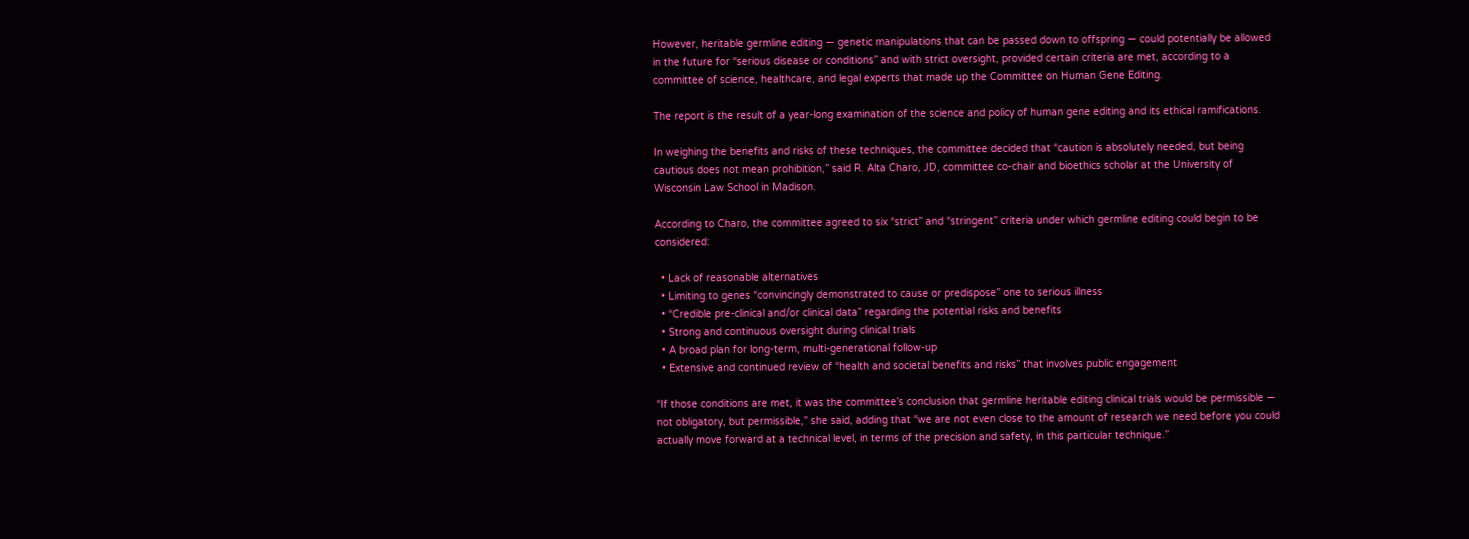However, heritable germline editing — genetic manipulations that can be passed down to offspring — could potentially be allowed in the future for “serious disease or conditions” and with strict oversight, provided certain criteria are met, according to a committee of science, healthcare, and legal experts that made up the Committee on Human Gene Editing.

The report is the result of a year-long examination of the science and policy of human gene editing and its ethical ramifications.

In weighing the benefits and risks of these techniques, the committee decided that “caution is absolutely needed, but being cautious does not mean prohibition,” said R. Alta Charo, JD, committee co-chair and bioethics scholar at the University of Wisconsin Law School in Madison.

According to Charo, the committee agreed to six “strict” and “stringent” criteria under which germline editing could begin to be considered:

  • Lack of reasonable alternatives
  • Limiting to genes “convincingly demonstrated to cause or predispose” one to serious illness
  • “Credible pre-clinical and/or clinical data” regarding the potential risks and benefits
  • Strong and continuous oversight during clinical trials
  • A broad plan for long-term, multi-generational follow-up
  • Extensive and continued review of “health and societal benefits and risks” that involves public engagement

“If those conditions are met, it was the committee’s conclusion that germline heritable editing clinical trials would be permissible — not obligatory, but permissible,” she said, adding that “we are not even close to the amount of research we need before you could actually move forward at a technical level, in terms of the precision and safety, in this particular technique.”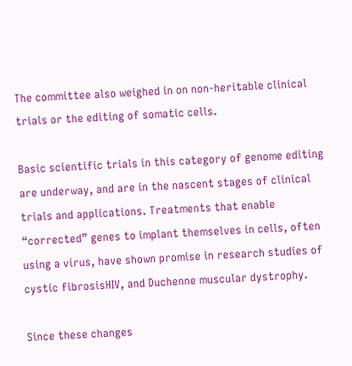The committee also weighed in on non-heritable clinical trials or the editing of somatic cells.

Basic scientific trials in this category of genome editing are underway, and are in the nascent stages of clinical trials and applications. Treatments that enable “corrected” genes to implant themselves in cells, often using a virus, have shown promise in research studies of cystic fibrosisHIV, and Duchenne muscular dystrophy.

Since these changes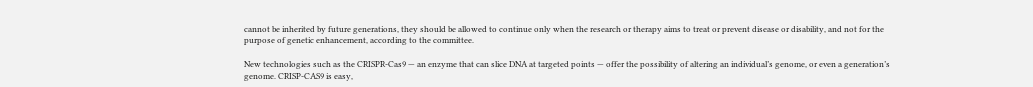cannot be inherited by future generations, they should be allowed to continue only when the research or therapy aims to treat or prevent disease or disability, and not for the purpose of genetic enhancement, according to the committee.

New technologies such as the CRISPR-Cas9 — an enzyme that can slice DNA at targeted points — offer the possibility of altering an individual’s genome, or even a generation’s genome. CRISP-CAS9 is easy,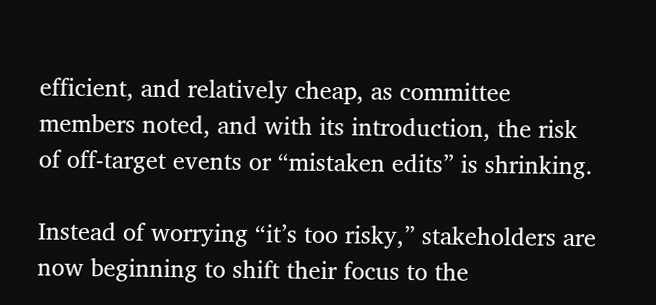efficient, and relatively cheap, as committee members noted, and with its introduction, the risk of off-target events or “mistaken edits” is shrinking.

Instead of worrying “it’s too risky,” stakeholders are now beginning to shift their focus to the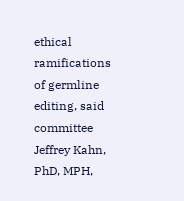ethical ramifications of germline editing, said committee Jeffrey Kahn, PhD, MPH,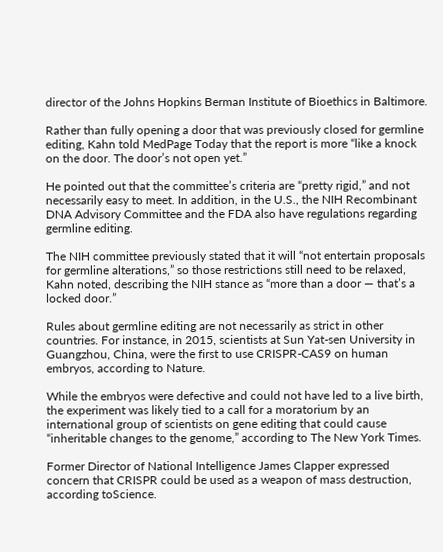director of the Johns Hopkins Berman Institute of Bioethics in Baltimore.

Rather than fully opening a door that was previously closed for germline editing, Kahn told MedPage Today that the report is more “like a knock on the door. The door’s not open yet.”

He pointed out that the committee’s criteria are “pretty rigid,” and not necessarily easy to meet. In addition, in the U.S., the NIH Recombinant DNA Advisory Committee and the FDA also have regulations regarding germline editing.

The NIH committee previously stated that it will “not entertain proposals for germline alterations,” so those restrictions still need to be relaxed, Kahn noted, describing the NIH stance as “more than a door — that’s a locked door.”

Rules about germline editing are not necessarily as strict in other countries. For instance, in 2015, scientists at Sun Yat-sen University in Guangzhou, China, were the first to use CRISPR-CAS9 on human embryos, according to Nature.

While the embryos were defective and could not have led to a live birth, the experiment was likely tied to a call for a moratorium by an international group of scientists on gene editing that could cause “inheritable changes to the genome,” according to The New York Times.

Former Director of National Intelligence James Clapper expressed concern that CRISPR could be used as a weapon of mass destruction, according toScience.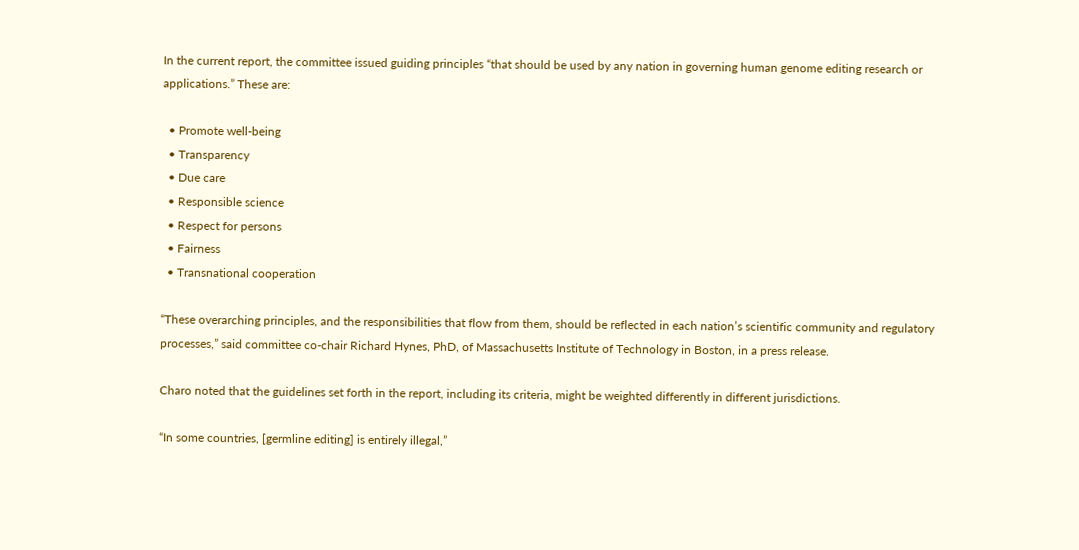In the current report, the committee issued guiding principles “that should be used by any nation in governing human genome editing research or applications.” These are:

  • Promote well-being
  • Transparency
  • Due care
  • Responsible science
  • Respect for persons
  • Fairness
  • Transnational cooperation

“These overarching principles, and the responsibilities that flow from them, should be reflected in each nation’s scientific community and regulatory processes,” said committee co-chair Richard Hynes, PhD, of Massachusetts Institute of Technology in Boston, in a press release.

Charo noted that the guidelines set forth in the report, including its criteria, might be weighted differently in different jurisdictions.

“In some countries, [germline editing] is entirely illegal,”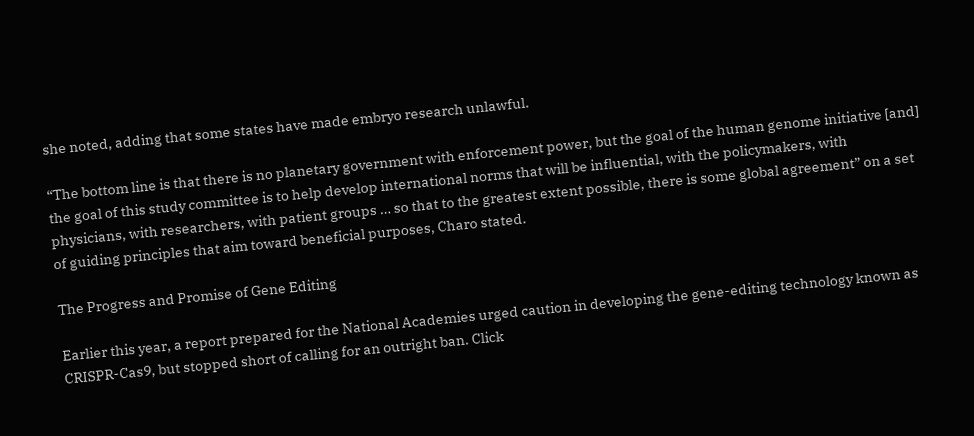she noted, adding that some states have made embryo research unlawful.

“The bottom line is that there is no planetary government with enforcement power, but the goal of the human genome initiative [and] the goal of this study committee is to help develop international norms that will be influential, with the policymakers, with physicians, with researchers, with patient groups … so that to the greatest extent possible, there is some global agreement” on a set of guiding principles that aim toward beneficial purposes, Charo stated.

The Progress and Promise of Gene Editing

Earlier this year, a report prepared for the National Academies urged caution in developing the gene-editing technology known as CRISPR-Cas9, but stopped short of calling for an outright ban. Click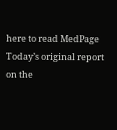here to read MedPage Today’s original report on the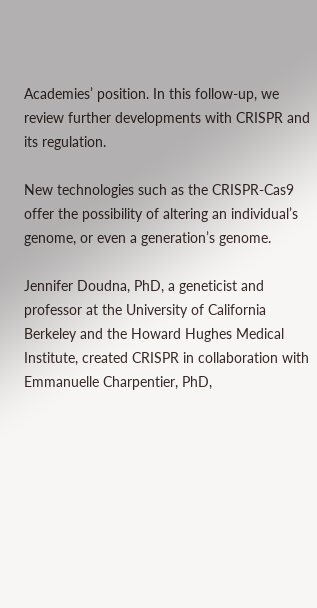Academies’ position. In this follow-up, we review further developments with CRISPR and its regulation.

New technologies such as the CRISPR-Cas9 offer the possibility of altering an individual’s genome, or even a generation’s genome.

Jennifer Doudna, PhD, a geneticist and professor at the University of California Berkeley and the Howard Hughes Medical Institute, created CRISPR in collaboration with Emmanuelle Charpentier, PhD,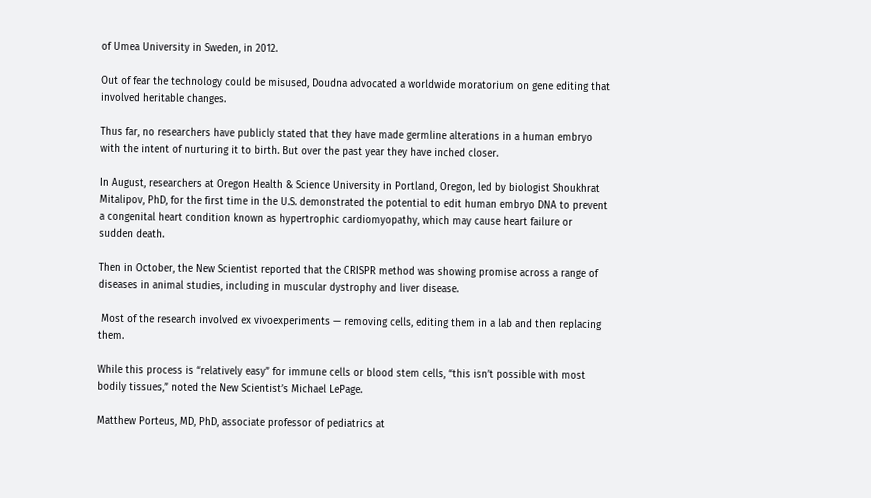of Umea University in Sweden, in 2012.

Out of fear the technology could be misused, Doudna advocated a worldwide moratorium on gene editing that involved heritable changes.

Thus far, no researchers have publicly stated that they have made germline alterations in a human embryo with the intent of nurturing it to birth. But over the past year they have inched closer.

In August, researchers at Oregon Health & Science University in Portland, Oregon, led by biologist Shoukhrat Mitalipov, PhD, for the first time in the U.S. demonstrated the potential to edit human embryo DNA to prevent a congenital heart condition known as hypertrophic cardiomyopathy, which may cause heart failure or sudden death.

Then in October, the New Scientist reported that the CRISPR method was showing promise across a range of diseases in animal studies, including in muscular dystrophy and liver disease.

 Most of the research involved ex vivoexperiments — removing cells, editing them in a lab and then replacing them.

While this process is “relatively easy” for immune cells or blood stem cells, “this isn’t possible with most bodily tissues,” noted the New Scientist’s Michael LePage.

Matthew Porteus, MD, PhD, associate professor of pediatrics at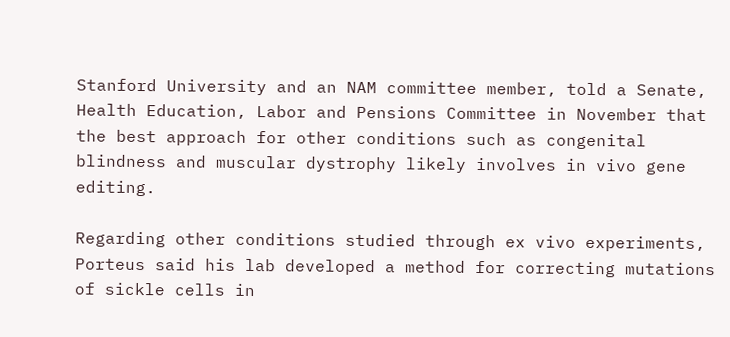Stanford University and an NAM committee member, told a Senate, Health Education, Labor and Pensions Committee in November that the best approach for other conditions such as congenital blindness and muscular dystrophy likely involves in vivo gene editing.

Regarding other conditions studied through ex vivo experiments, Porteus said his lab developed a method for correcting mutations of sickle cells in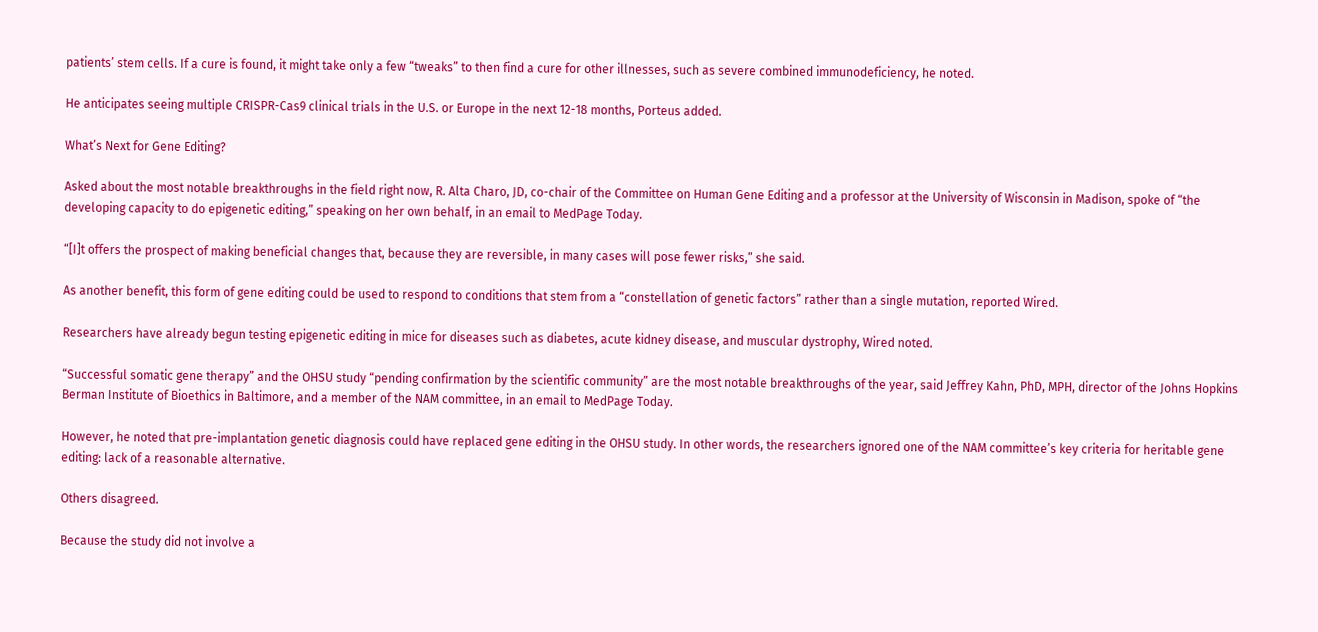patients’ stem cells. If a cure is found, it might take only a few “tweaks” to then find a cure for other illnesses, such as severe combined immunodeficiency, he noted.

He anticipates seeing multiple CRISPR-Cas9 clinical trials in the U.S. or Europe in the next 12-18 months, Porteus added.

What’s Next for Gene Editing?

Asked about the most notable breakthroughs in the field right now, R. Alta Charo, JD, co-chair of the Committee on Human Gene Editing and a professor at the University of Wisconsin in Madison, spoke of “the developing capacity to do epigenetic editing,” speaking on her own behalf, in an email to MedPage Today.

“[I]t offers the prospect of making beneficial changes that, because they are reversible, in many cases will pose fewer risks,” she said.

As another benefit, this form of gene editing could be used to respond to conditions that stem from a “constellation of genetic factors” rather than a single mutation, reported Wired.

Researchers have already begun testing epigenetic editing in mice for diseases such as diabetes, acute kidney disease, and muscular dystrophy, Wired noted.

“Successful somatic gene therapy” and the OHSU study “pending confirmation by the scientific community” are the most notable breakthroughs of the year, said Jeffrey Kahn, PhD, MPH, director of the Johns Hopkins Berman Institute of Bioethics in Baltimore, and a member of the NAM committee, in an email to MedPage Today.

However, he noted that pre-implantation genetic diagnosis could have replaced gene editing in the OHSU study. In other words, the researchers ignored one of the NAM committee’s key criteria for heritable gene editing: lack of a reasonable alternative.

Others disagreed.

Because the study did not involve a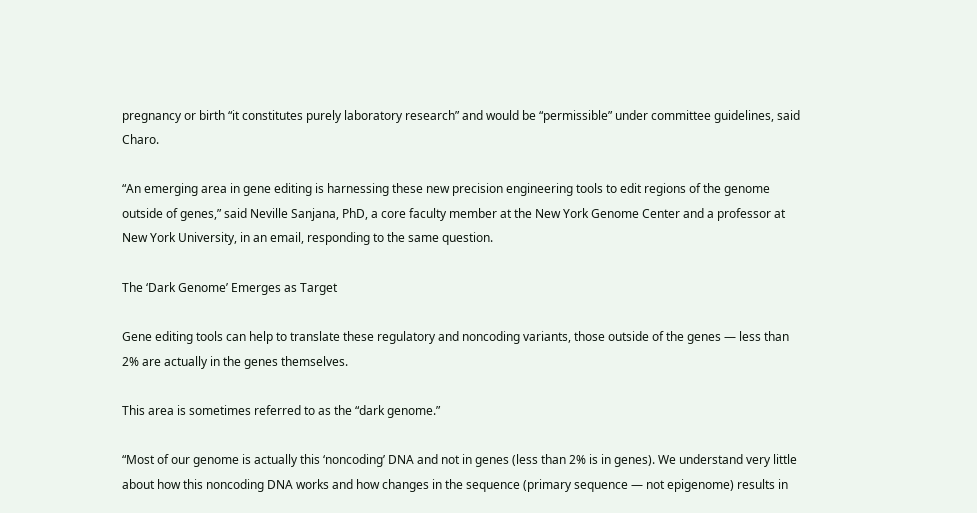pregnancy or birth “it constitutes purely laboratory research” and would be “permissible” under committee guidelines, said Charo.

“An emerging area in gene editing is harnessing these new precision engineering tools to edit regions of the genome outside of genes,” said Neville Sanjana, PhD, a core faculty member at the New York Genome Center and a professor at New York University, in an email, responding to the same question.

The ‘Dark Genome’ Emerges as Target

Gene editing tools can help to translate these regulatory and noncoding variants, those outside of the genes — less than 2% are actually in the genes themselves.

This area is sometimes referred to as the “dark genome.”

“Most of our genome is actually this ‘noncoding’ DNA and not in genes (less than 2% is in genes). We understand very little about how this noncoding DNA works and how changes in the sequence (primary sequence — not epigenome) results in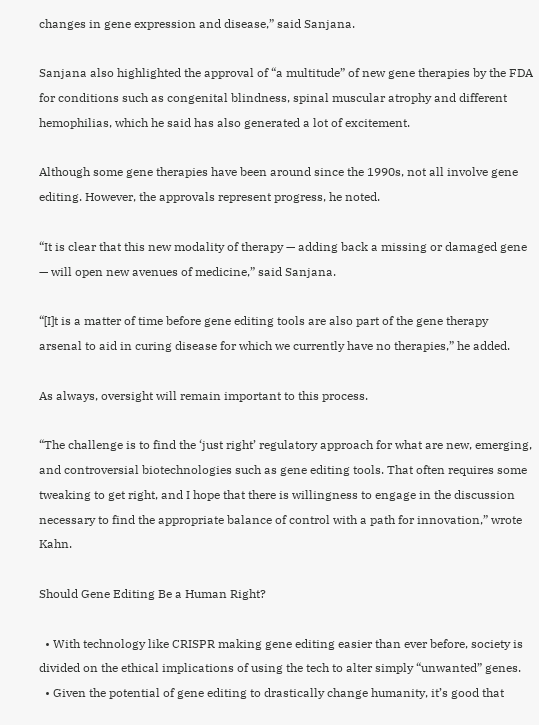changes in gene expression and disease,” said Sanjana.

Sanjana also highlighted the approval of “a multitude” of new gene therapies by the FDA for conditions such as congenital blindness, spinal muscular atrophy and different hemophilias, which he said has also generated a lot of excitement.

Although some gene therapies have been around since the 1990s, not all involve gene editing. However, the approvals represent progress, he noted.

“It is clear that this new modality of therapy — adding back a missing or damaged gene — will open new avenues of medicine,” said Sanjana.

“[I]t is a matter of time before gene editing tools are also part of the gene therapy arsenal to aid in curing disease for which we currently have no therapies,” he added.

As always, oversight will remain important to this process.

“The challenge is to find the ‘just right’ regulatory approach for what are new, emerging, and controversial biotechnologies such as gene editing tools. That often requires some tweaking to get right, and I hope that there is willingness to engage in the discussion necessary to find the appropriate balance of control with a path for innovation,” wrote Kahn.

Should Gene Editing Be a Human Right?

  • With technology like CRISPR making gene editing easier than ever before, society is divided on the ethical implications of using the tech to alter simply “unwanted” genes.
  • Given the potential of gene editing to drastically change humanity, it’s good that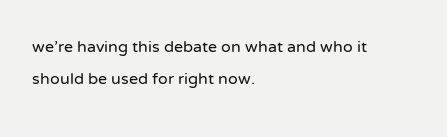we’re having this debate on what and who it should be used for right now.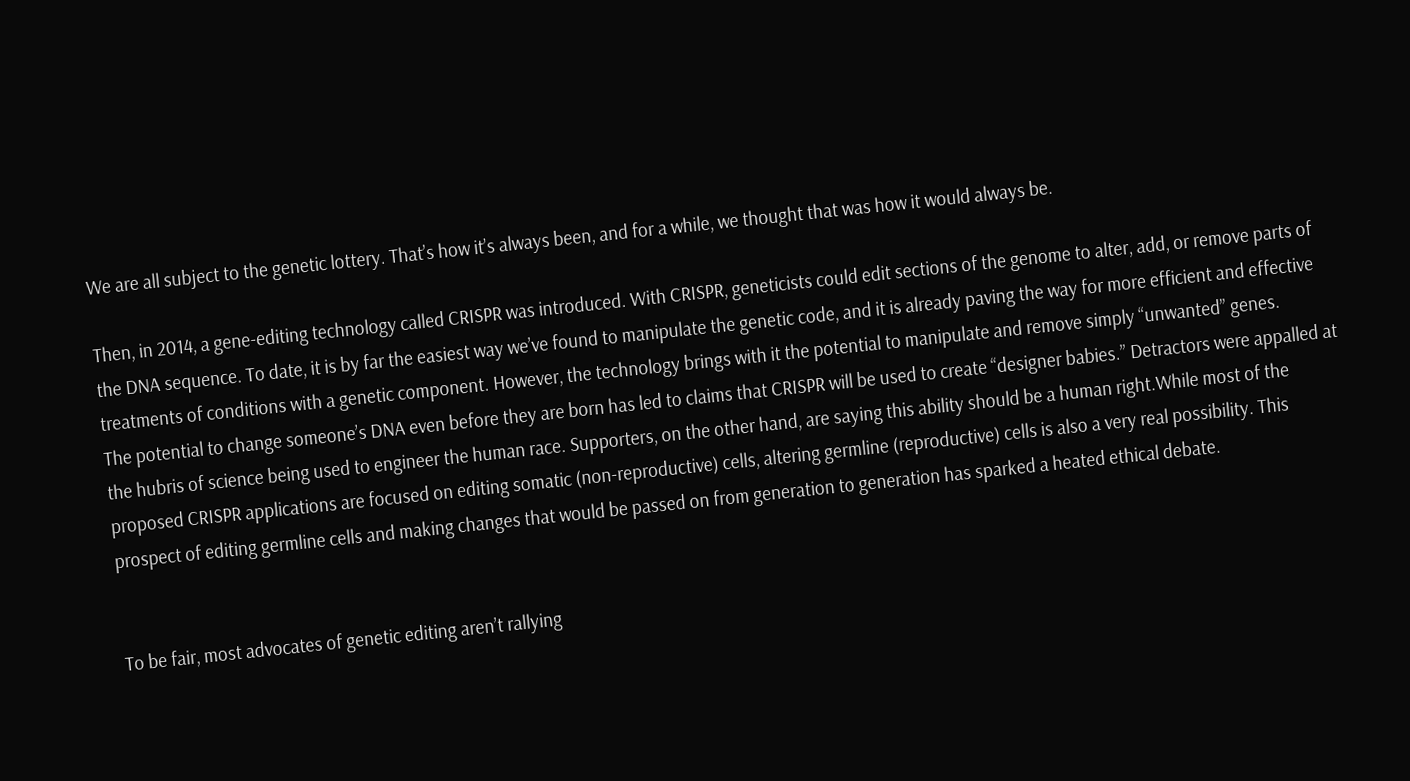We are all subject to the genetic lottery. That’s how it’s always been, and for a while, we thought that was how it would always be.

Then, in 2014, a gene-editing technology called CRISPR was introduced. With CRISPR, geneticists could edit sections of the genome to alter, add, or remove parts of the DNA sequence. To date, it is by far the easiest way we’ve found to manipulate the genetic code, and it is already paving the way for more efficient and effective treatments of conditions with a genetic component. However, the technology brings with it the potential to manipulate and remove simply “unwanted” genes.
The potential to change someone’s DNA even before they are born has led to claims that CRISPR will be used to create “designer babies.” Detractors were appalled at the hubris of science being used to engineer the human race. Supporters, on the other hand, are saying this ability should be a human right.While most of the proposed CRISPR applications are focused on editing somatic (non-reproductive) cells, altering germline (reproductive) cells is also a very real possibility. This prospect of editing germline cells and making changes that would be passed on from generation to generation has sparked a heated ethical debate.


To be fair, most advocates of genetic editing aren’t rallying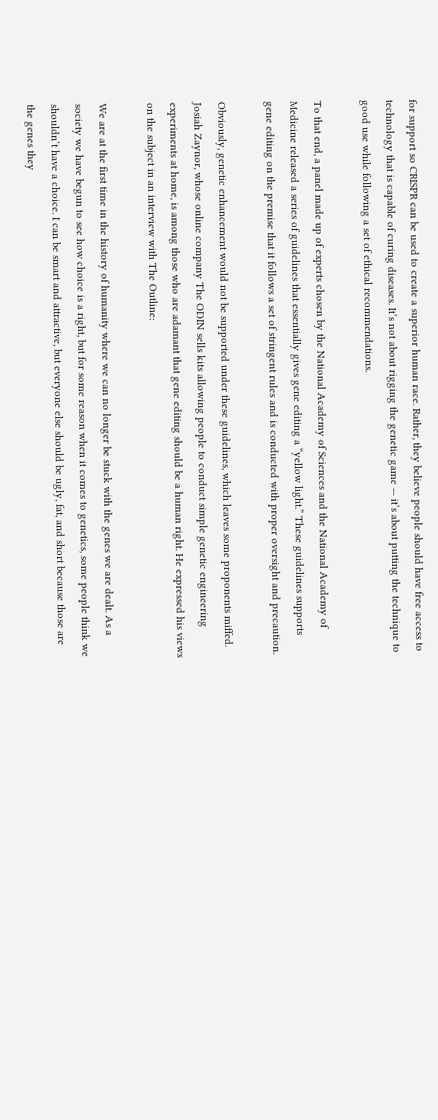for support so CRISPR can be used to create a superior human race. Rather, they believe people should have free access to technology that is capable of curing diseases. It’s not about rigging the genetic game — it’s about putting the technique to good use while following a set of ethical recommendations.

To that end, a panel made up of experts chosen by the National Academy of Sciences and the National Academy of Medicine released a series of guidelines that essentially gives gene editing a “yellow light.” These guidelines supports gene editing on the premise that it follows a set of stringent rules and is conducted with proper oversight and precaution.

Obviously, genetic enhancement would not be supported under these guidelines, which leaves some proponents miffed. Josiah Zaynor, whose online company The ODIN sells kits allowing people to conduct simple genetic engineering experiments at home, is among those who are adamant that gene editing should be a human right. He expressed his views on the subject in an interview with The Outline:

We are at the first time in the history of humanity where we can no longer be stuck with the genes we are dealt. As a society we have begun to see how choice is a right, but for some reason when it comes to genetics, some people think we shouldn’t have a choice. I can be smart and attractive, but everyone else should be ugly, fat, and short because those are the genes they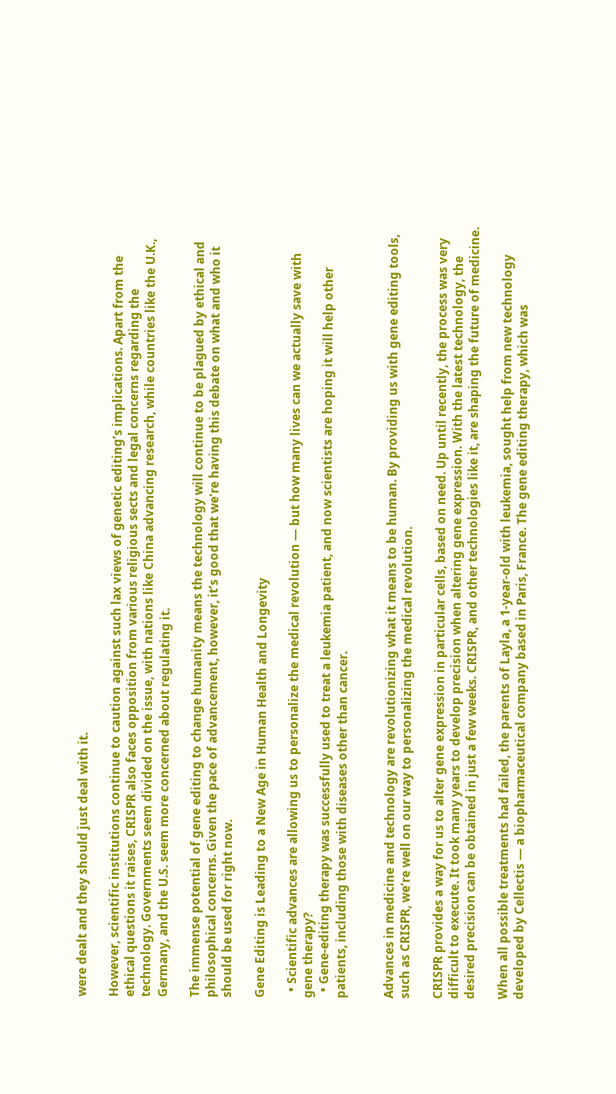were dealt and they should just deal with it.

However, scientific institutions continue to caution against such lax views of genetic editing’s implications. Apart from the ethical questions it raises, CRISPR also faces opposition from various religious sects and legal concerns regarding the technology. Governments seem divided on the issue, with nations like China advancing research, while countries like the U.K., Germany, and the U.S. seem more concerned about regulating it.

The immense potential of gene editing to change humanity means the technology will continue to be plagued by ethical and philosophical concerns. Given the pace of advancement, however, it’s good that we’re having this debate on what and who it should be used for right now.

Gene Editing is Leading to a New Age in Human Health and Longevity

  • Scientific advances are allowing us to personalize the medical revolution — but how many lives can we actually save with gene therapy?
  • Gene-editing therapy was successfully used to treat a leukemia patient, and now scientists are hoping it will help other patients, including those with diseases other than cancer.


Advances in medicine and technology are revolutionizing what it means to be human. By providing us with gene editing tools, such as CRISPR, we’re well on our way to personalizing the medical revolution.

CRISPR provides a way for us to alter gene expression in particular cells, based on need. Up until recently, the process was very difficult to execute. It took many years to develop precision when altering gene expression. With the latest technology, the desired precision can be obtained in just a few weeks. CRISPR, and other technologies like it, are shaping the future of medicine.

When all possible treatments had failed, the parents of Layla, a 1-year-old with leukemia, sought help from new technology developed by Cellectis — a biopharmaceutical company based in Paris, France. The gene editing therapy, which was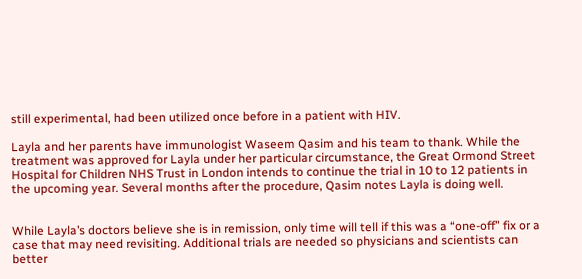still experimental, had been utilized once before in a patient with HIV.

Layla and her parents have immunologist Waseem Qasim and his team to thank. While the treatment was approved for Layla under her particular circumstance, the Great Ormond Street Hospital for Children NHS Trust in London intends to continue the trial in 10 to 12 patients in the upcoming year. Several months after the procedure, Qasim notes Layla is doing well.


While Layla’s doctors believe she is in remission, only time will tell if this was a “one-off” fix or a case that may need revisiting. Additional trials are needed so physicians and scientists can better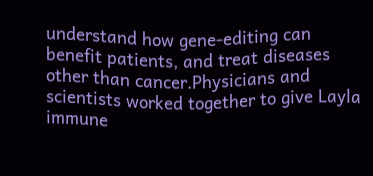understand how gene-editing can benefit patients, and treat diseases other than cancer.Physicians and scientists worked together to give Layla immune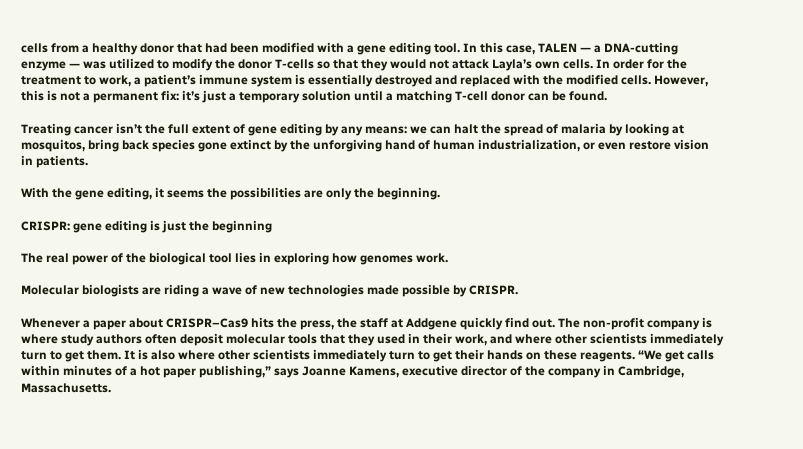cells from a healthy donor that had been modified with a gene editing tool. In this case, TALEN — a DNA-cutting enzyme — was utilized to modify the donor T-cells so that they would not attack Layla’s own cells. In order for the treatment to work, a patient’s immune system is essentially destroyed and replaced with the modified cells. However, this is not a permanent fix: it’s just a temporary solution until a matching T-cell donor can be found.

Treating cancer isn’t the full extent of gene editing by any means: we can halt the spread of malaria by looking at mosquitos, bring back species gone extinct by the unforgiving hand of human industrialization, or even restore vision in patients.

With the gene editing, it seems the possibilities are only the beginning.

CRISPR: gene editing is just the beginning

The real power of the biological tool lies in exploring how genomes work.

Molecular biologists are riding a wave of new technologies made possible by CRISPR.

Whenever a paper about CRISPR–Cas9 hits the press, the staff at Addgene quickly find out. The non-profit company is where study authors often deposit molecular tools that they used in their work, and where other scientists immediately turn to get them. It is also where other scientists immediately turn to get their hands on these reagents. “We get calls within minutes of a hot paper publishing,” says Joanne Kamens, executive director of the company in Cambridge, Massachusetts.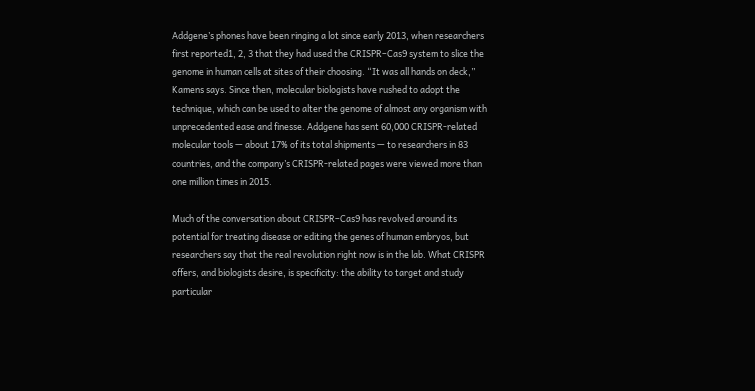Addgene’s phones have been ringing a lot since early 2013, when researchers first reported1, 2, 3 that they had used the CRISPR–Cas9 system to slice the genome in human cells at sites of their choosing. “It was all hands on deck,” Kamens says. Since then, molecular biologists have rushed to adopt the technique, which can be used to alter the genome of almost any organism with unprecedented ease and finesse. Addgene has sent 60,000 CRISPR-related molecular tools — about 17% of its total shipments — to researchers in 83 countries, and the company’s CRISPR-related pages were viewed more than one million times in 2015.

Much of the conversation about CRISPR–Cas9 has revolved around its potential for treating disease or editing the genes of human embryos, but researchers say that the real revolution right now is in the lab. What CRISPR offers, and biologists desire, is specificity: the ability to target and study particular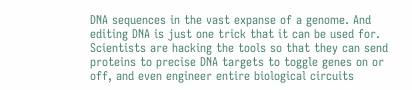DNA sequences in the vast expanse of a genome. And editing DNA is just one trick that it can be used for. Scientists are hacking the tools so that they can send proteins to precise DNA targets to toggle genes on or off, and even engineer entire biological circuits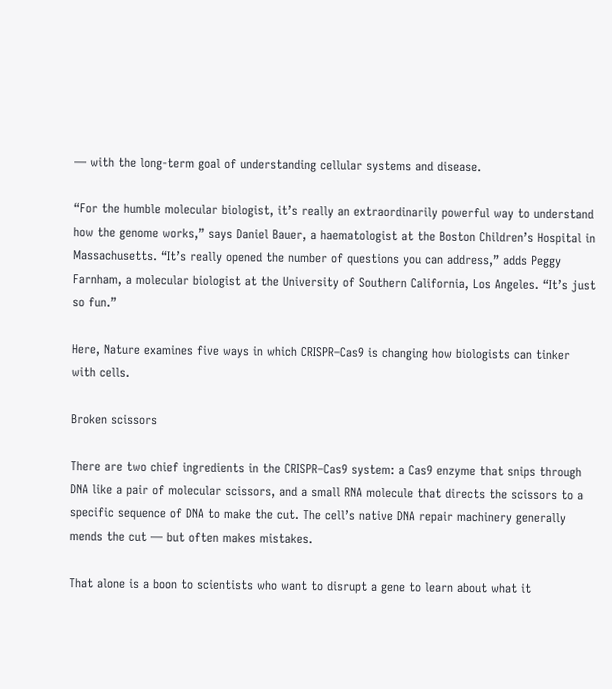— with the long-term goal of understanding cellular systems and disease.

“For the humble molecular biologist, it’s really an extraordinarily powerful way to understand how the genome works,” says Daniel Bauer, a haematologist at the Boston Children’s Hospital in Massachusetts. “It’s really opened the number of questions you can address,” adds Peggy Farnham, a molecular biologist at the University of Southern California, Los Angeles. “It’s just so fun.”

Here, Nature examines five ways in which CRISPR–Cas9 is changing how biologists can tinker with cells.

Broken scissors

There are two chief ingredients in the CRISPR–Cas9 system: a Cas9 enzyme that snips through DNA like a pair of molecular scissors, and a small RNA molecule that directs the scissors to a specific sequence of DNA to make the cut. The cell’s native DNA repair machinery generally mends the cut — but often makes mistakes.

That alone is a boon to scientists who want to disrupt a gene to learn about what it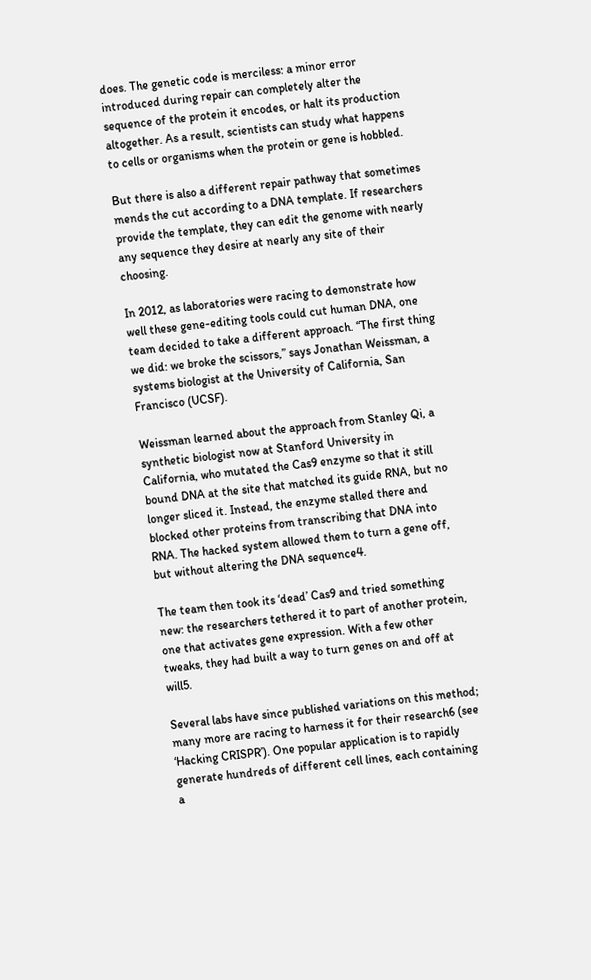does. The genetic code is merciless: a minor error introduced during repair can completely alter the sequence of the protein it encodes, or halt its production altogether. As a result, scientists can study what happens to cells or organisms when the protein or gene is hobbled.

But there is also a different repair pathway that sometimes mends the cut according to a DNA template. If researchers provide the template, they can edit the genome with nearly any sequence they desire at nearly any site of their choosing.

In 2012, as laboratories were racing to demonstrate how well these gene-editing tools could cut human DNA, one team decided to take a different approach. “The first thing we did: we broke the scissors,” says Jonathan Weissman, a systems biologist at the University of California, San Francisco (UCSF).

Weissman learned about the approach from Stanley Qi, a synthetic biologist now at Stanford University in California, who mutated the Cas9 enzyme so that it still bound DNA at the site that matched its guide RNA, but no longer sliced it. Instead, the enzyme stalled there and blocked other proteins from transcribing that DNA into RNA. The hacked system allowed them to turn a gene off, but without altering the DNA sequence4.

The team then took its ‘dead’ Cas9 and tried something new: the researchers tethered it to part of another protein, one that activates gene expression. With a few other tweaks, they had built a way to turn genes on and off at will5.

Several labs have since published variations on this method; many more are racing to harness it for their research6 (see ‘Hacking CRISPR’). One popular application is to rapidly generate hundreds of different cell lines, each containing a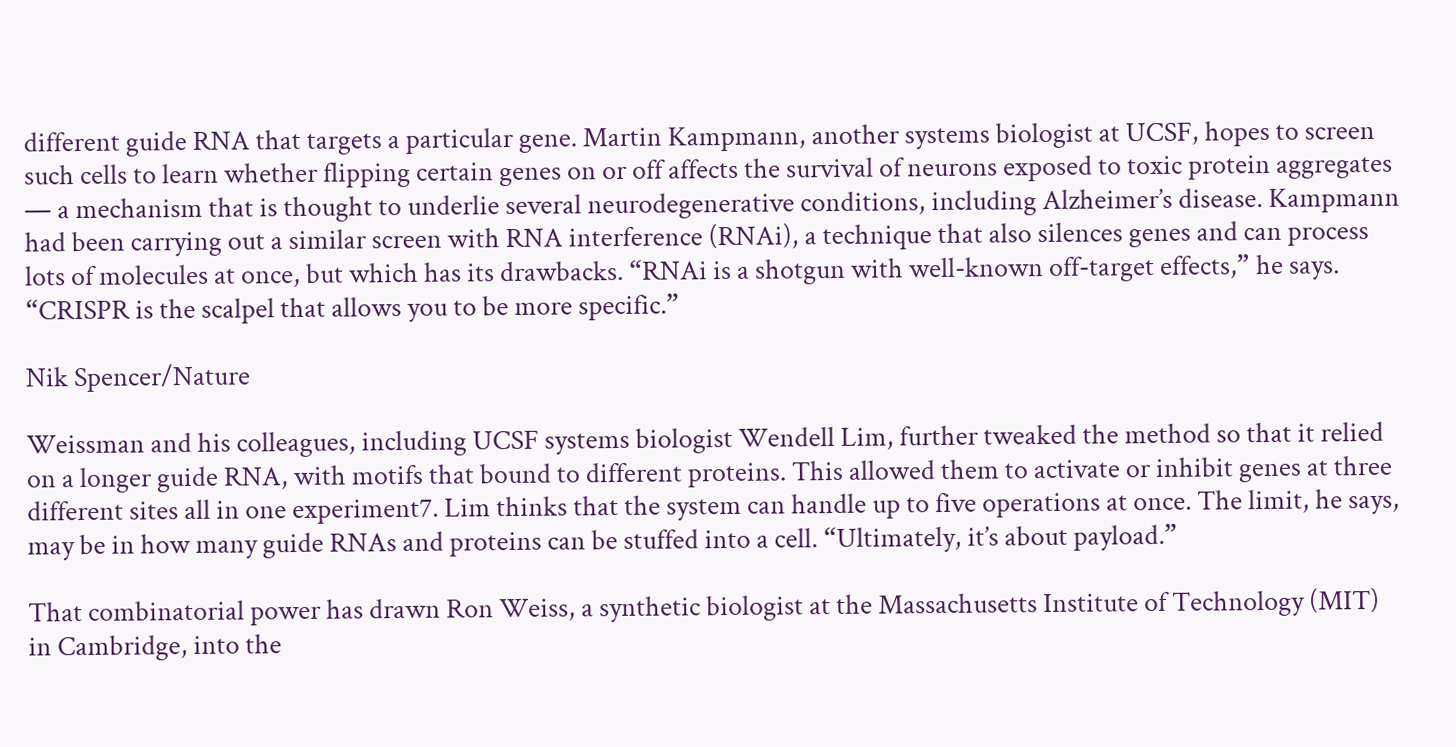different guide RNA that targets a particular gene. Martin Kampmann, another systems biologist at UCSF, hopes to screen such cells to learn whether flipping certain genes on or off affects the survival of neurons exposed to toxic protein aggregates — a mechanism that is thought to underlie several neurodegenerative conditions, including Alzheimer’s disease. Kampmann had been carrying out a similar screen with RNA interference (RNAi), a technique that also silences genes and can process lots of molecules at once, but which has its drawbacks. “RNAi is a shotgun with well-known off-target effects,” he says. “CRISPR is the scalpel that allows you to be more specific.”

Nik Spencer/Nature

Weissman and his colleagues, including UCSF systems biologist Wendell Lim, further tweaked the method so that it relied on a longer guide RNA, with motifs that bound to different proteins. This allowed them to activate or inhibit genes at three different sites all in one experiment7. Lim thinks that the system can handle up to five operations at once. The limit, he says, may be in how many guide RNAs and proteins can be stuffed into a cell. “Ultimately, it’s about payload.”

That combinatorial power has drawn Ron Weiss, a synthetic biologist at the Massachusetts Institute of Technology (MIT) in Cambridge, into the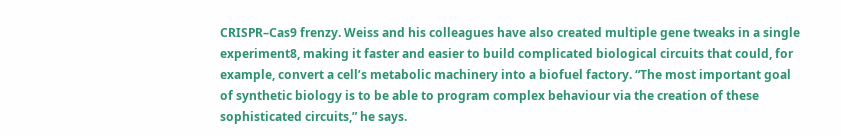CRISPR–Cas9 frenzy. Weiss and his colleagues have also created multiple gene tweaks in a single experiment8, making it faster and easier to build complicated biological circuits that could, for example, convert a cell’s metabolic machinery into a biofuel factory. “The most important goal of synthetic biology is to be able to program complex behaviour via the creation of these sophisticated circuits,” he says.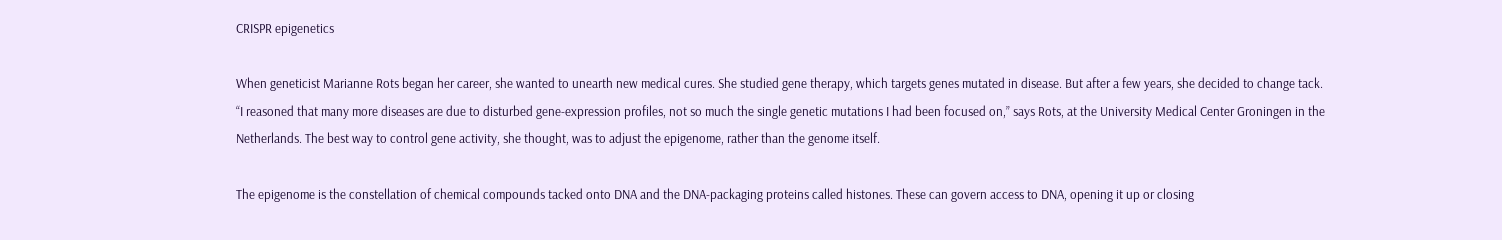CRISPR epigenetics

When geneticist Marianne Rots began her career, she wanted to unearth new medical cures. She studied gene therapy, which targets genes mutated in disease. But after a few years, she decided to change tack. “I reasoned that many more diseases are due to disturbed gene-expression profiles, not so much the single genetic mutations I had been focused on,” says Rots, at the University Medical Center Groningen in the Netherlands. The best way to control gene activity, she thought, was to adjust the epigenome, rather than the genome itself.

The epigenome is the constellation of chemical compounds tacked onto DNA and the DNA-packaging proteins called histones. These can govern access to DNA, opening it up or closing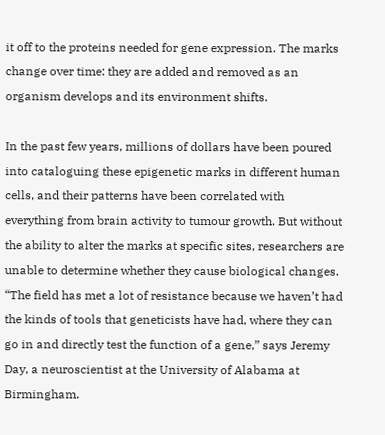it off to the proteins needed for gene expression. The marks change over time: they are added and removed as an organism develops and its environment shifts.

In the past few years, millions of dollars have been poured into cataloguing these epigenetic marks in different human cells, and their patterns have been correlated with everything from brain activity to tumour growth. But without the ability to alter the marks at specific sites, researchers are unable to determine whether they cause biological changes. “The field has met a lot of resistance because we haven’t had the kinds of tools that geneticists have had, where they can go in and directly test the function of a gene,” says Jeremy Day, a neuroscientist at the University of Alabama at Birmingham.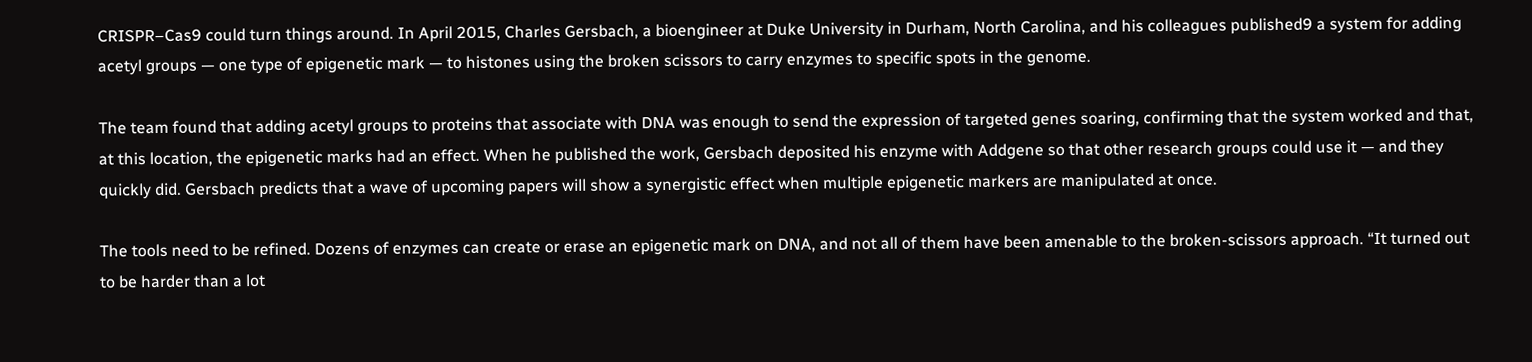CRISPR–Cas9 could turn things around. In April 2015, Charles Gersbach, a bioengineer at Duke University in Durham, North Carolina, and his colleagues published9 a system for adding acetyl groups — one type of epigenetic mark — to histones using the broken scissors to carry enzymes to specific spots in the genome.

The team found that adding acetyl groups to proteins that associate with DNA was enough to send the expression of targeted genes soaring, confirming that the system worked and that, at this location, the epigenetic marks had an effect. When he published the work, Gersbach deposited his enzyme with Addgene so that other research groups could use it — and they quickly did. Gersbach predicts that a wave of upcoming papers will show a synergistic effect when multiple epigenetic markers are manipulated at once.

The tools need to be refined. Dozens of enzymes can create or erase an epigenetic mark on DNA, and not all of them have been amenable to the broken-scissors approach. “It turned out to be harder than a lot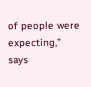of people were expecting,” says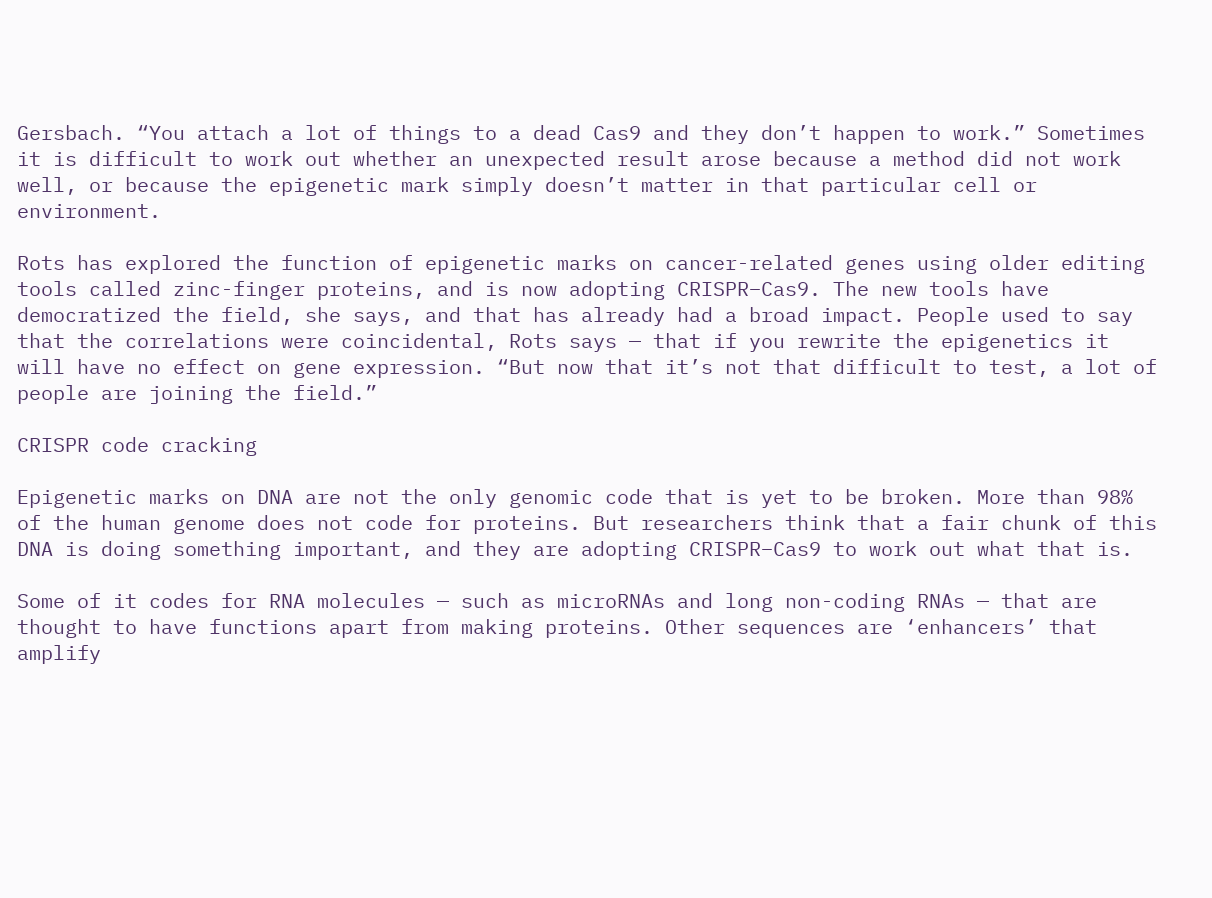Gersbach. “You attach a lot of things to a dead Cas9 and they don’t happen to work.” Sometimes it is difficult to work out whether an unexpected result arose because a method did not work well, or because the epigenetic mark simply doesn’t matter in that particular cell or environment.

Rots has explored the function of epigenetic marks on cancer-related genes using older editing tools called zinc-finger proteins, and is now adopting CRISPR–Cas9. The new tools have democratized the field, she says, and that has already had a broad impact. People used to say that the correlations were coincidental, Rots says — that if you rewrite the epigenetics it will have no effect on gene expression. “But now that it’s not that difficult to test, a lot of people are joining the field.”

CRISPR code cracking

Epigenetic marks on DNA are not the only genomic code that is yet to be broken. More than 98% of the human genome does not code for proteins. But researchers think that a fair chunk of this DNA is doing something important, and they are adopting CRISPR–Cas9 to work out what that is.

Some of it codes for RNA molecules — such as microRNAs and long non-coding RNAs — that are thought to have functions apart from making proteins. Other sequences are ‘enhancers’ that amplify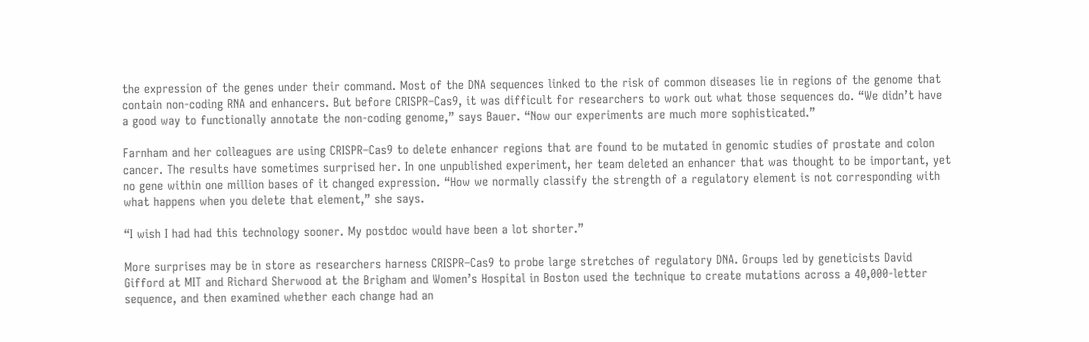the expression of the genes under their command. Most of the DNA sequences linked to the risk of common diseases lie in regions of the genome that contain non-coding RNA and enhancers. But before CRISPR–Cas9, it was difficult for researchers to work out what those sequences do. “We didn’t have a good way to functionally annotate the non-coding genome,” says Bauer. “Now our experiments are much more sophisticated.”

Farnham and her colleagues are using CRISPR–Cas9 to delete enhancer regions that are found to be mutated in genomic studies of prostate and colon cancer. The results have sometimes surprised her. In one unpublished experiment, her team deleted an enhancer that was thought to be important, yet no gene within one million bases of it changed expression. “How we normally classify the strength of a regulatory element is not corresponding with what happens when you delete that element,” she says.

“I wish I had had this technology sooner. My postdoc would have been a lot shorter.”

More surprises may be in store as researchers harness CRISPR–Cas9 to probe large stretches of regulatory DNA. Groups led by geneticists David Gifford at MIT and Richard Sherwood at the Brigham and Women’s Hospital in Boston used the technique to create mutations across a 40,000-letter sequence, and then examined whether each change had an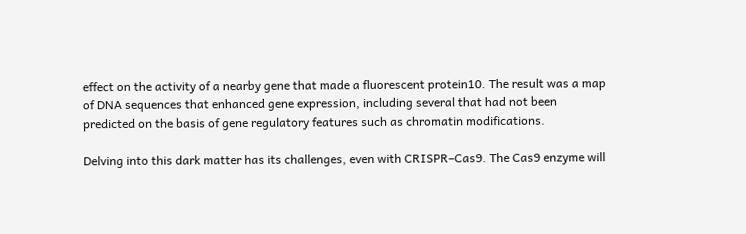effect on the activity of a nearby gene that made a fluorescent protein10. The result was a map of DNA sequences that enhanced gene expression, including several that had not been predicted on the basis of gene regulatory features such as chromatin modifications.

Delving into this dark matter has its challenges, even with CRISPR–Cas9. The Cas9 enzyme will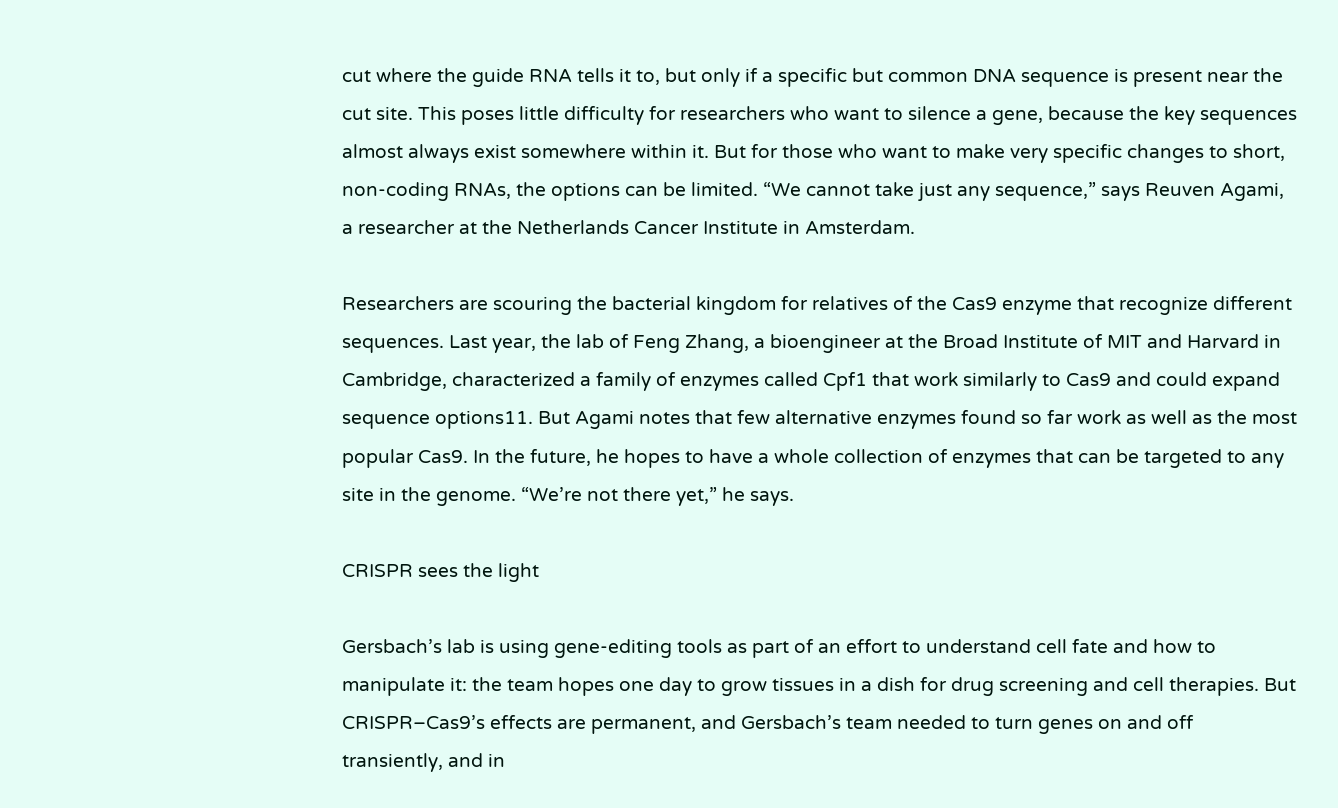cut where the guide RNA tells it to, but only if a specific but common DNA sequence is present near the cut site. This poses little difficulty for researchers who want to silence a gene, because the key sequences almost always exist somewhere within it. But for those who want to make very specific changes to short, non-coding RNAs, the options can be limited. “We cannot take just any sequence,” says Reuven Agami, a researcher at the Netherlands Cancer Institute in Amsterdam.

Researchers are scouring the bacterial kingdom for relatives of the Cas9 enzyme that recognize different sequences. Last year, the lab of Feng Zhang, a bioengineer at the Broad Institute of MIT and Harvard in Cambridge, characterized a family of enzymes called Cpf1 that work similarly to Cas9 and could expand sequence options11. But Agami notes that few alternative enzymes found so far work as well as the most popular Cas9. In the future, he hopes to have a whole collection of enzymes that can be targeted to any site in the genome. “We’re not there yet,” he says.

CRISPR sees the light

Gersbach’s lab is using gene-editing tools as part of an effort to understand cell fate and how to manipulate it: the team hopes one day to grow tissues in a dish for drug screening and cell therapies. But CRISPR–Cas9’s effects are permanent, and Gersbach’s team needed to turn genes on and off transiently, and in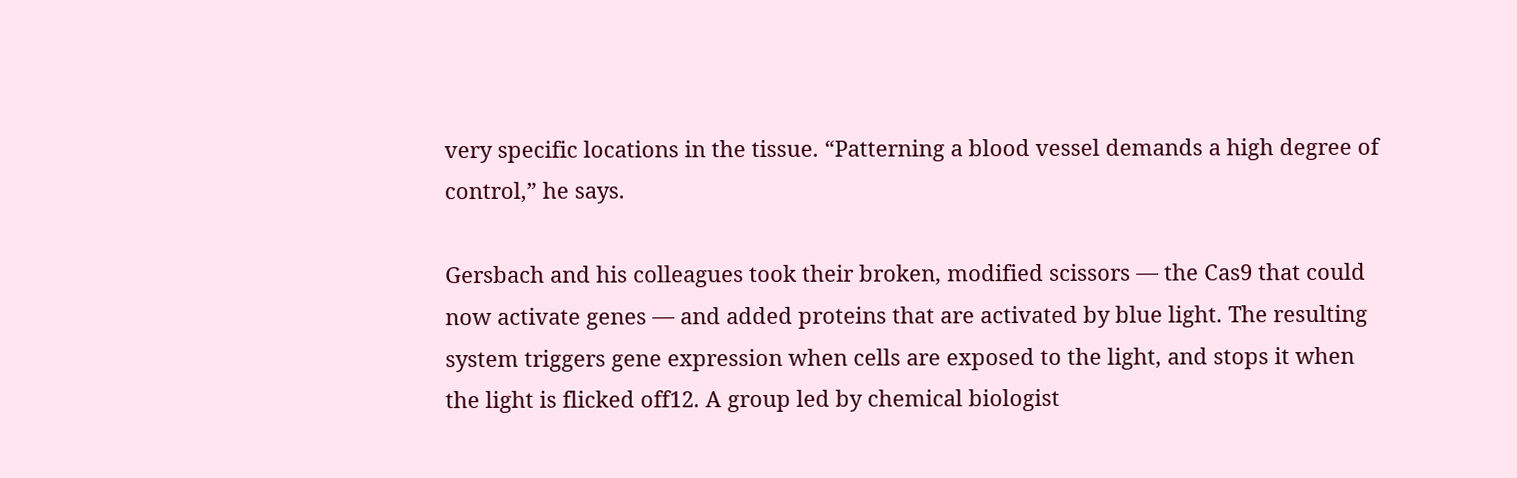very specific locations in the tissue. “Patterning a blood vessel demands a high degree of control,” he says.

Gersbach and his colleagues took their broken, modified scissors — the Cas9 that could now activate genes — and added proteins that are activated by blue light. The resulting system triggers gene expression when cells are exposed to the light, and stops it when the light is flicked off12. A group led by chemical biologist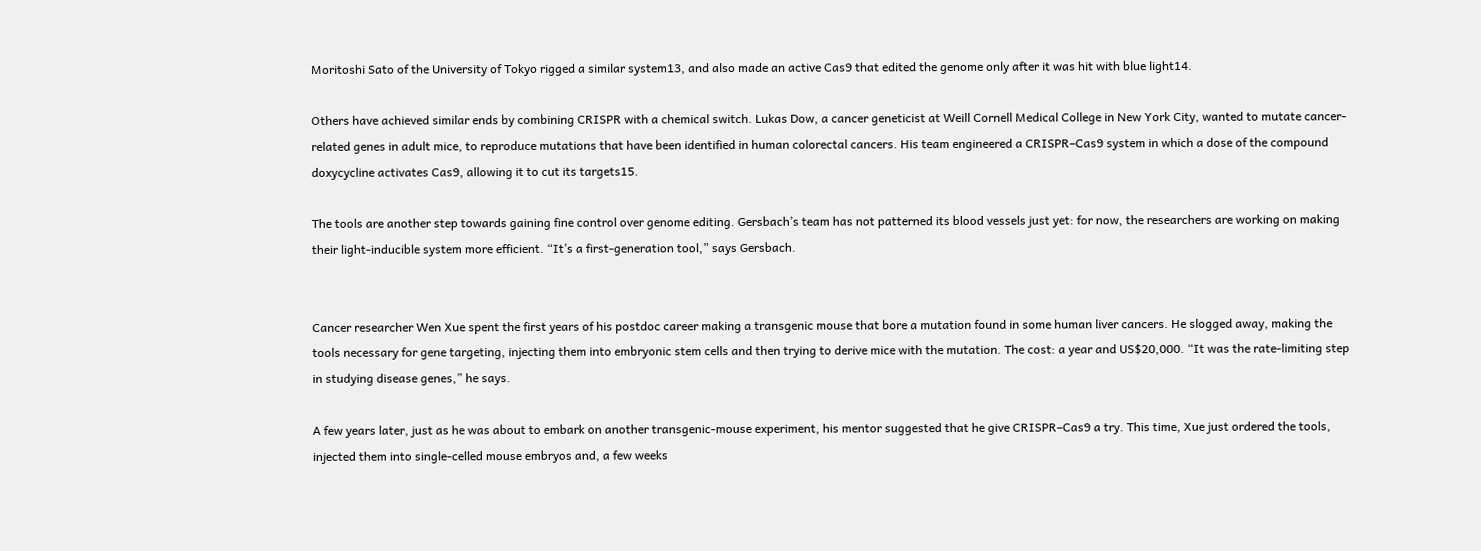Moritoshi Sato of the University of Tokyo rigged a similar system13, and also made an active Cas9 that edited the genome only after it was hit with blue light14.

Others have achieved similar ends by combining CRISPR with a chemical switch. Lukas Dow, a cancer geneticist at Weill Cornell Medical College in New York City, wanted to mutate cancer-related genes in adult mice, to reproduce mutations that have been identified in human colorectal cancers. His team engineered a CRISPR–Cas9 system in which a dose of the compound doxycycline activates Cas9, allowing it to cut its targets15.

The tools are another step towards gaining fine control over genome editing. Gersbach’s team has not patterned its blood vessels just yet: for now, the researchers are working on making their light-inducible system more efficient. “It’s a first-generation tool,” says Gersbach.


Cancer researcher Wen Xue spent the first years of his postdoc career making a transgenic mouse that bore a mutation found in some human liver cancers. He slogged away, making the tools necessary for gene targeting, injecting them into embryonic stem cells and then trying to derive mice with the mutation. The cost: a year and US$20,000. “It was the rate-limiting step in studying disease genes,” he says.

A few years later, just as he was about to embark on another transgenic-mouse experiment, his mentor suggested that he give CRISPR–Cas9 a try. This time, Xue just ordered the tools, injected them into single-celled mouse embryos and, a few weeks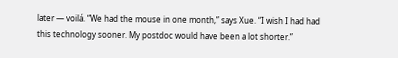later — voilá. “We had the mouse in one month,” says Xue. “I wish I had had this technology sooner. My postdoc would have been a lot shorter.”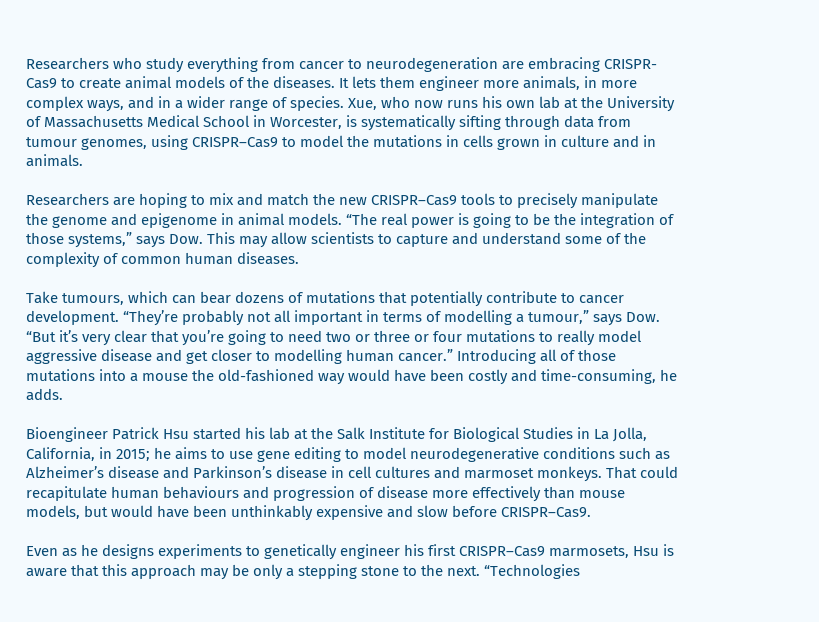Researchers who study everything from cancer to neurodegeneration are embracing CRISPR-Cas9 to create animal models of the diseases. It lets them engineer more animals, in more complex ways, and in a wider range of species. Xue, who now runs his own lab at the University of Massachusetts Medical School in Worcester, is systematically sifting through data from tumour genomes, using CRISPR–Cas9 to model the mutations in cells grown in culture and in animals.

Researchers are hoping to mix and match the new CRISPR–Cas9 tools to precisely manipulate the genome and epigenome in animal models. “The real power is going to be the integration of those systems,” says Dow. This may allow scientists to capture and understand some of the complexity of common human diseases.

Take tumours, which can bear dozens of mutations that potentially contribute to cancer development. “They’re probably not all important in terms of modelling a tumour,” says Dow. “But it’s very clear that you’re going to need two or three or four mutations to really model aggressive disease and get closer to modelling human cancer.” Introducing all of those mutations into a mouse the old-fashioned way would have been costly and time-consuming, he adds.

Bioengineer Patrick Hsu started his lab at the Salk Institute for Biological Studies in La Jolla, California, in 2015; he aims to use gene editing to model neurodegenerative conditions such as Alzheimer’s disease and Parkinson’s disease in cell cultures and marmoset monkeys. That could recapitulate human behaviours and progression of disease more effectively than mouse models, but would have been unthinkably expensive and slow before CRISPR–Cas9.

Even as he designs experiments to genetically engineer his first CRISPR–Cas9 marmosets, Hsu is aware that this approach may be only a stepping stone to the next. “Technologies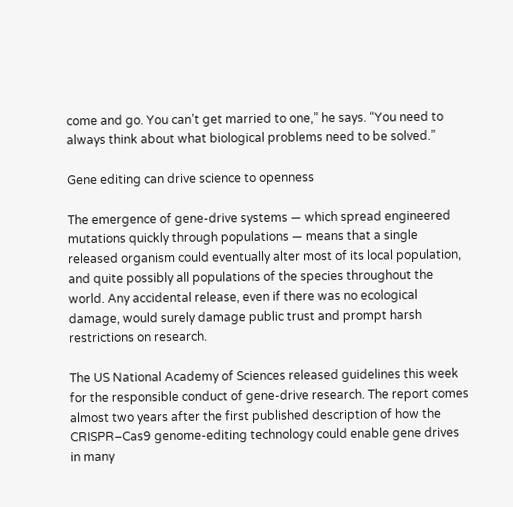come and go. You can’t get married to one,” he says. “You need to always think about what biological problems need to be solved.”

Gene editing can drive science to openness

The emergence of gene-drive systems — which spread engineered mutations quickly through populations — means that a single released organism could eventually alter most of its local population, and quite possibly all populations of the species throughout the world. Any accidental release, even if there was no ecological damage, would surely damage public trust and prompt harsh restrictions on research.

The US National Academy of Sciences released guidelines this week for the responsible conduct of gene-drive research. The report comes almost two years after the first published description of how the CRISPR–Cas9 genome-editing technology could enable gene drives in many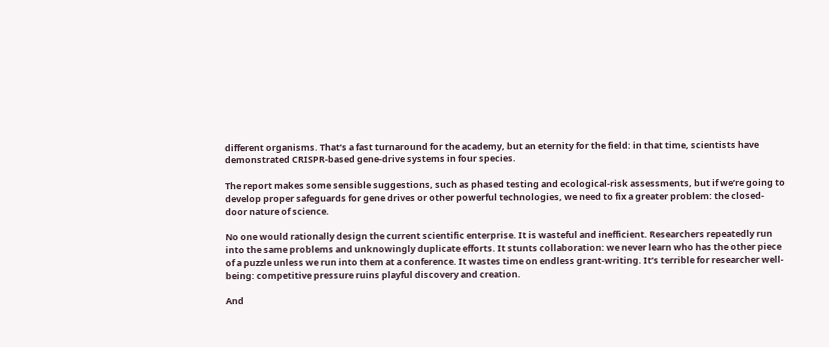different organisms. That’s a fast turnaround for the academy, but an eternity for the field: in that time, scientists have demonstrated CRISPR-based gene-drive systems in four species.

The report makes some sensible suggestions, such as phased testing and ecological-risk assessments, but if we’re going to develop proper safeguards for gene drives or other powerful technologies, we need to fix a greater problem: the closed-door nature of science.

No one would rationally design the current scientific enterprise. It is wasteful and inefficient. Researchers repeatedly run into the same problems and unknowingly duplicate efforts. It stunts collaboration: we never learn who has the other piece of a puzzle unless we run into them at a conference. It wastes time on endless grant-writing. It’s terrible for researcher well-being: competitive pressure ruins playful discovery and creation.

And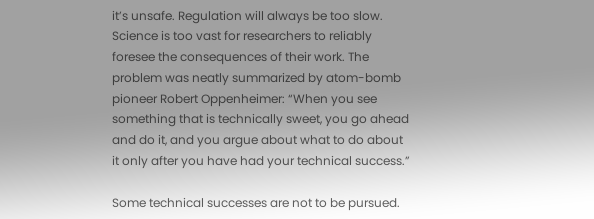it’s unsafe. Regulation will always be too slow. Science is too vast for researchers to reliably foresee the consequences of their work. The problem was neatly summarized by atom-bomb pioneer Robert Oppenheimer: “When you see something that is technically sweet, you go ahead and do it, and you argue about what to do about it only after you have had your technical success.”

Some technical successes are not to be pursued.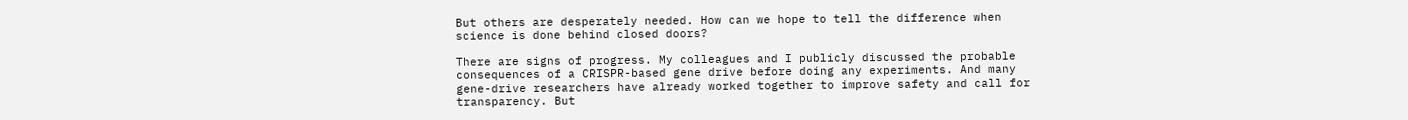But others are desperately needed. How can we hope to tell the difference when science is done behind closed doors?

There are signs of progress. My colleagues and I publicly discussed the probable consequences of a CRISPR-based gene drive before doing any experiments. And many gene-drive researchers have already worked together to improve safety and call for transparency. But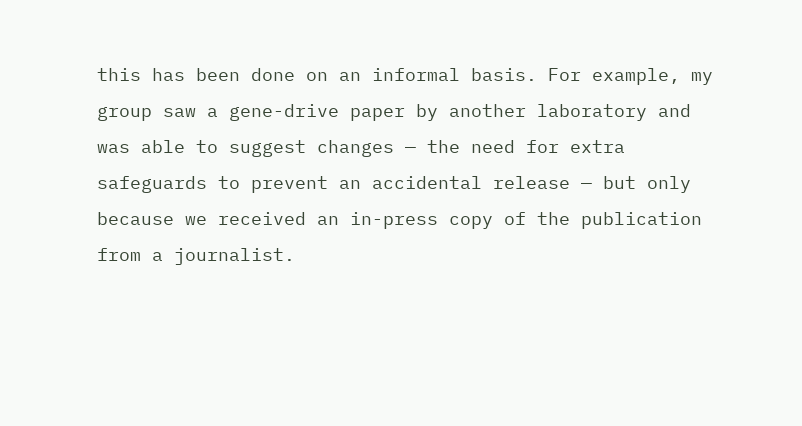this has been done on an informal basis. For example, my group saw a gene-drive paper by another laboratory and was able to suggest changes — the need for extra safeguards to prevent an accidental release — but only because we received an in-press copy of the publication from a journalist.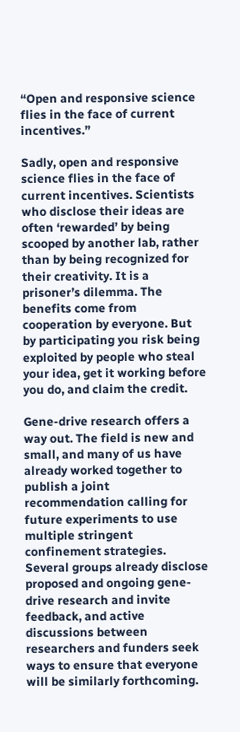“Open and responsive science flies in the face of current incentives.”

Sadly, open and responsive science flies in the face of current incentives. Scientists who disclose their ideas are often ‘rewarded’ by being scooped by another lab, rather than by being recognized for their creativity. It is a prisoner’s dilemma. The benefits come from cooperation by everyone. But by participating you risk being exploited by people who steal your idea, get it working before you do, and claim the credit.

Gene-drive research offers a way out. The field is new and small, and many of us have already worked together to publish a joint recommendation calling for future experiments to use multiple stringent confinement strategies. Several groups already disclose proposed and ongoing gene-drive research and invite feedback, and active discussions between researchers and funders seek ways to ensure that everyone will be similarly forthcoming.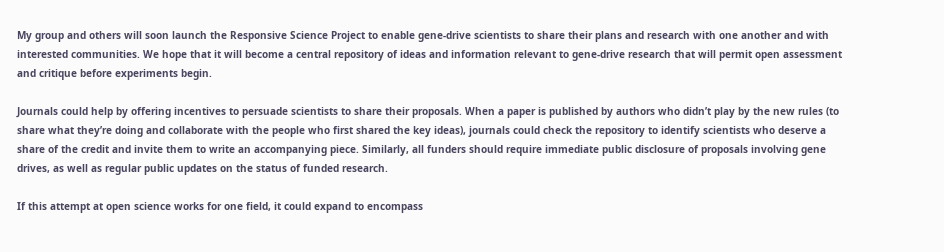My group and others will soon launch the Responsive Science Project to enable gene-drive scientists to share their plans and research with one another and with interested communities. We hope that it will become a central repository of ideas and information relevant to gene-drive research that will permit open assessment and critique before experiments begin.

Journals could help by offering incentives to persuade scientists to share their proposals. When a paper is published by authors who didn’t play by the new rules (to share what they’re doing and collaborate with the people who first shared the key ideas), journals could check the repository to identify scientists who deserve a share of the credit and invite them to write an accompanying piece. Similarly, all funders should require immediate public disclosure of proposals involving gene drives, as well as regular public updates on the status of funded research.

If this attempt at open science works for one field, it could expand to encompass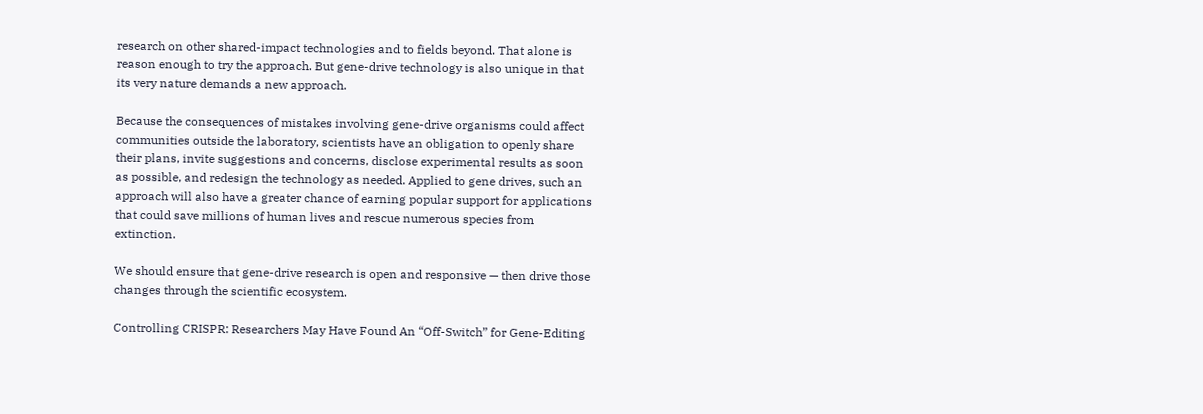research on other shared-impact technologies and to fields beyond. That alone is reason enough to try the approach. But gene-drive technology is also unique in that its very nature demands a new approach.

Because the consequences of mistakes involving gene-drive organisms could affect communities outside the laboratory, scientists have an obligation to openly share their plans, invite suggestions and concerns, disclose experimental results as soon as possible, and redesign the technology as needed. Applied to gene drives, such an approach will also have a greater chance of earning popular support for applications that could save millions of human lives and rescue numerous species from extinction.

We should ensure that gene-drive research is open and responsive — then drive those changes through the scientific ecosystem.

Controlling CRISPR: Researchers May Have Found An “Off-Switch” for Gene-Editing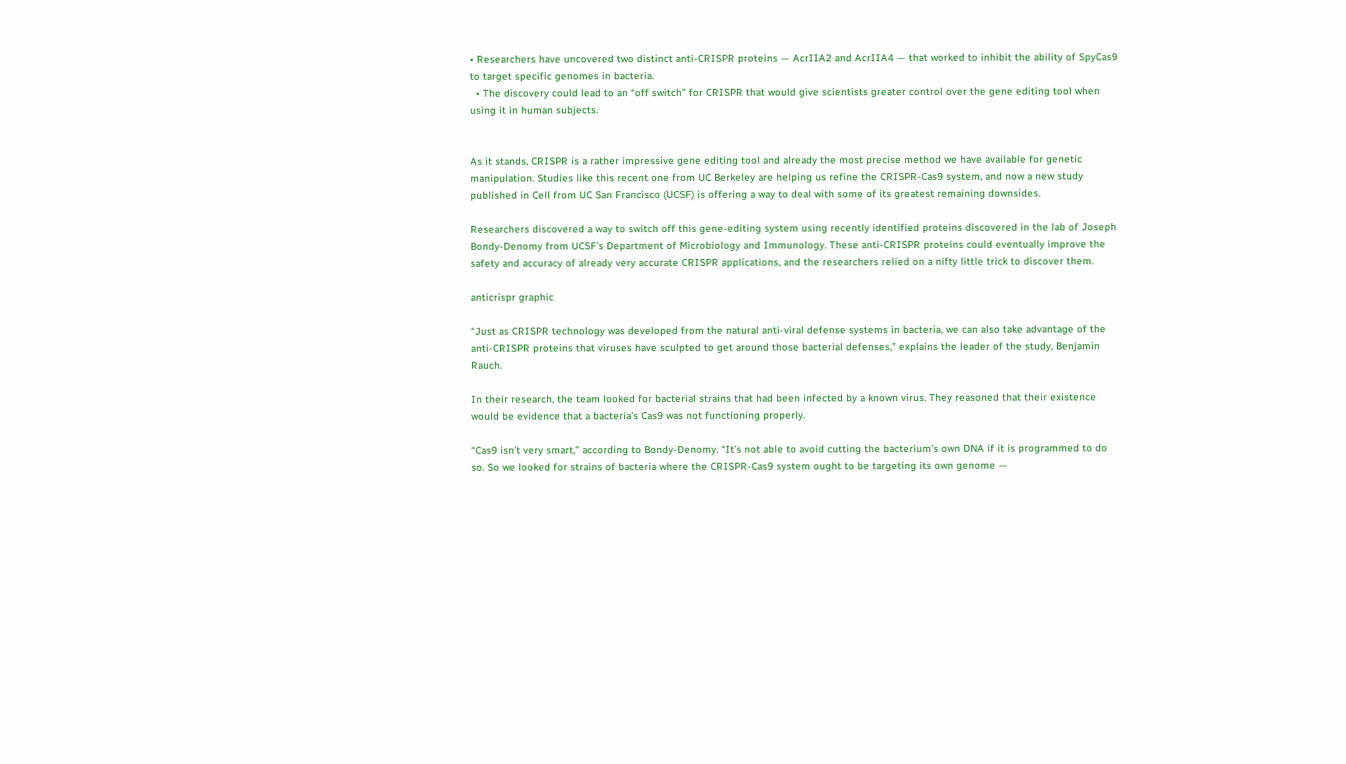• Researchers have uncovered two distinct anti-CRISPR proteins — AcrIIA2 and AcrIIA4 — that worked to inhibit the ability of SpyCas9 to target specific genomes in bacteria.
  • The discovery could lead to an “off switch” for CRISPR that would give scientists greater control over the gene editing tool when using it in human subjects.


As it stands, CRISPR is a rather impressive gene editing tool and already the most precise method we have available for genetic manipulation. Studies like this recent one from UC Berkeley are helping us refine the CRISPR-Cas9 system, and now a new study published in Cell from UC San Francisco (UCSF) is offering a way to deal with some of its greatest remaining downsides.

Researchers discovered a way to switch off this gene-editing system using recently identified proteins discovered in the lab of Joseph Bondy-Denomy from UCSF’s Department of Microbiology and Immunology. These anti-CRISPR proteins could eventually improve the safety and accuracy of already very accurate CRISPR applications, and the researchers relied on a nifty little trick to discover them.

anticrispr graphic

“Just as CRISPR technology was developed from the natural anti-viral defense systems in bacteria, we can also take advantage of the anti-CRISPR proteins that viruses have sculpted to get around those bacterial defenses,” explains the leader of the study, Benjamin Rauch.

In their research, the team looked for bacterial strains that had been infected by a known virus. They reasoned that their existence would be evidence that a bacteria’s Cas9 was not functioning properly.

“Cas9 isn’t very smart,” according to Bondy-Denomy. “It’s not able to avoid cutting the bacterium’s own DNA if it is programmed to do so. So we looked for strains of bacteria where the CRISPR-Cas9 system ought to be targeting its own genome —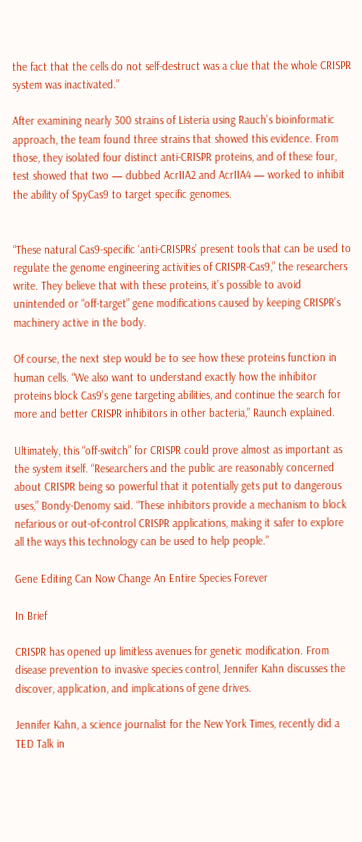the fact that the cells do not self-destruct was a clue that the whole CRISPR system was inactivated.”

After examining nearly 300 strains of Listeria using Rauch’s bioinformatic approach, the team found three strains that showed this evidence. From those, they isolated four distinct anti-CRISPR proteins, and of these four, test showed that two — dubbed AcrIIA2 and AcrIIA4 — worked to inhibit the ability of SpyCas9 to target specific genomes.


“These natural Cas9-specific ‘anti-CRISPRs’ present tools that can be used to regulate the genome engineering activities of CRISPR-Cas9,” the researchers write. They believe that with these proteins, it’s possible to avoid unintended or “off-target” gene modifications caused by keeping CRISPR’s machinery active in the body.

Of course, the next step would be to see how these proteins function in human cells. “We also want to understand exactly how the inhibitor proteins block Cas9’s gene targeting abilities, and continue the search for more and better CRISPR inhibitors in other bacteria,” Raunch explained.

Ultimately, this “off-switch” for CRISPR could prove almost as important as the system itself. “Researchers and the public are reasonably concerned about CRISPR being so powerful that it potentially gets put to dangerous uses,” Bondy-Denomy said. “These inhibitors provide a mechanism to block nefarious or out-of-control CRISPR applications, making it safer to explore all the ways this technology can be used to help people.”

Gene Editing Can Now Change An Entire Species Forever

In Brief

CRISPR has opened up limitless avenues for genetic modification. From disease prevention to invasive species control, Jennifer Kahn discusses the discover, application, and implications of gene drives.

Jennifer Kahn, a science journalist for the New York Times, recently did a TED Talk in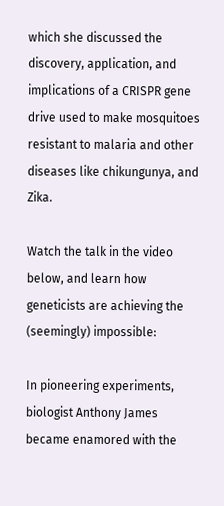which she discussed the discovery, application, and implications of a CRISPR gene drive used to make mosquitoes resistant to malaria and other diseases like chikungunya, and Zika.

Watch the talk in the video below, and learn how geneticists are achieving the (seemingly) impossible:

In pioneering experiments, biologist Anthony James became enamored with the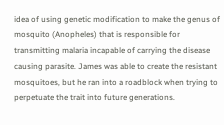idea of using genetic modification to make the genus of mosquito (Anopheles) that is responsible for transmitting malaria incapable of carrying the disease causing parasite. James was able to create the resistant mosquitoes, but he ran into a roadblock when trying to perpetuate the trait into future generations.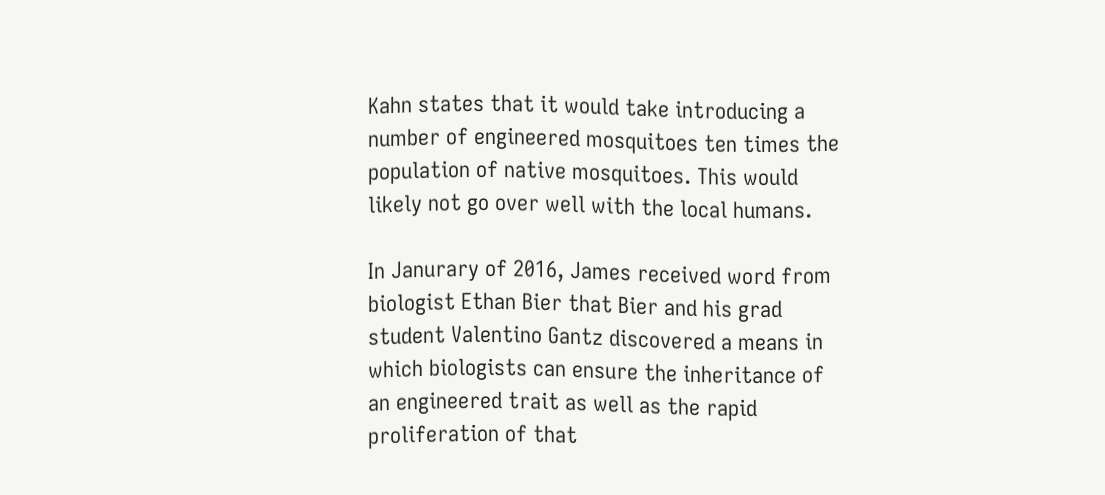Kahn states that it would take introducing a number of engineered mosquitoes ten times the population of native mosquitoes. This would likely not go over well with the local humans.

In Janurary of 2016, James received word from biologist Ethan Bier that Bier and his grad student Valentino Gantz discovered a means in which biologists can ensure the inheritance of an engineered trait as well as the rapid proliferation of that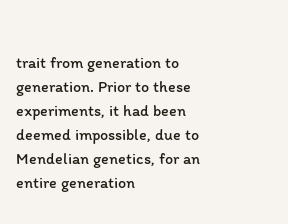trait from generation to generation. Prior to these experiments, it had been deemed impossible, due to Mendelian genetics, for an entire generation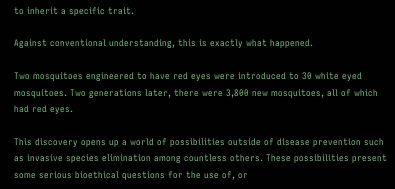to inherit a specific trait.

Against conventional understanding, this is exactly what happened.

Two mosquitoes engineered to have red eyes were introduced to 30 white eyed mosquitoes. Two generations later, there were 3,800 new mosquitoes, all of which had red eyes.

This discovery opens up a world of possibilities outside of disease prevention such as invasive species elimination among countless others. These possibilities present some serious bioethical questions for the use of, or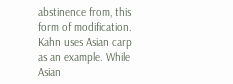abstinence from, this form of modification. Kahn uses Asian carp as an example. While Asian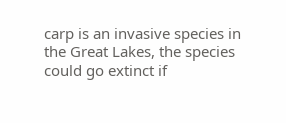carp is an invasive species in the Great Lakes, the species could go extinct if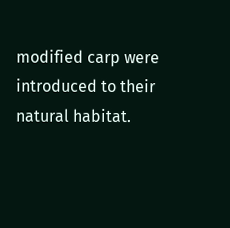modified carp were introduced to their natural habitat.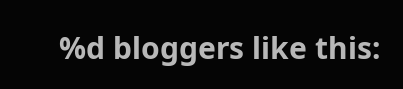%d bloggers like this: